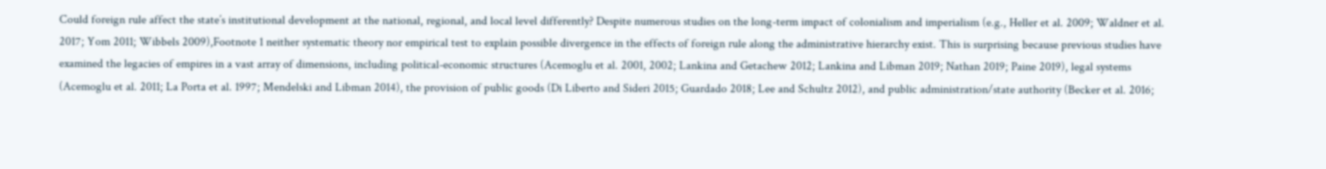Could foreign rule affect the state’s institutional development at the national, regional, and local level differently? Despite numerous studies on the long-term impact of colonialism and imperialism (e.g., Heller et al. 2009; Waldner et al. 2017; Yom 2011; Wibbels 2009),Footnote 1 neither systematic theory nor empirical test to explain possible divergence in the effects of foreign rule along the administrative hierarchy exist. This is surprising because previous studies have examined the legacies of empires in a vast array of dimensions, including political-economic structures (Acemoglu et al. 2001, 2002; Lankina and Getachew 2012; Lankina and Libman 2019; Nathan 2019; Paine 2019), legal systems (Acemoglu et al. 2011; La Porta et al. 1997; Mendelski and Libman 2014), the provision of public goods (Di Liberto and Sideri 2015; Guardado 2018; Lee and Schultz 2012), and public administration/state authority (Becker et al. 2016;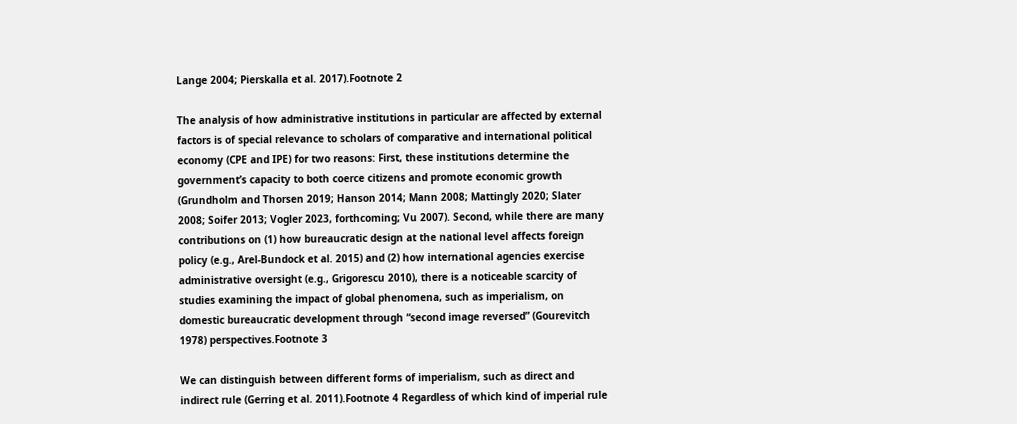Lange 2004; Pierskalla et al. 2017).Footnote 2

The analysis of how administrative institutions in particular are affected by external factors is of special relevance to scholars of comparative and international political economy (CPE and IPE) for two reasons: First, these institutions determine the government’s capacity to both coerce citizens and promote economic growth (Grundholm and Thorsen 2019; Hanson 2014; Mann 2008; Mattingly 2020; Slater 2008; Soifer 2013; Vogler 2023, forthcoming; Vu 2007). Second, while there are many contributions on (1) how bureaucratic design at the national level affects foreign policy (e.g., Arel-Bundock et al. 2015) and (2) how international agencies exercise administrative oversight (e.g., Grigorescu 2010), there is a noticeable scarcity of studies examining the impact of global phenomena, such as imperialism, on domestic bureaucratic development through “second image reversed” (Gourevitch 1978) perspectives.Footnote 3

We can distinguish between different forms of imperialism, such as direct and indirect rule (Gerring et al. 2011).Footnote 4 Regardless of which kind of imperial rule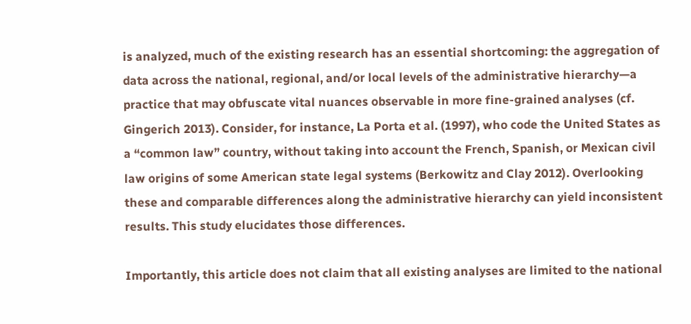is analyzed, much of the existing research has an essential shortcoming: the aggregation of data across the national, regional, and/or local levels of the administrative hierarchy—a practice that may obfuscate vital nuances observable in more fine-grained analyses (cf. Gingerich 2013). Consider, for instance, La Porta et al. (1997), who code the United States as a “common law” country, without taking into account the French, Spanish, or Mexican civil law origins of some American state legal systems (Berkowitz and Clay 2012). Overlooking these and comparable differences along the administrative hierarchy can yield inconsistent results. This study elucidates those differences.

Importantly, this article does not claim that all existing analyses are limited to the national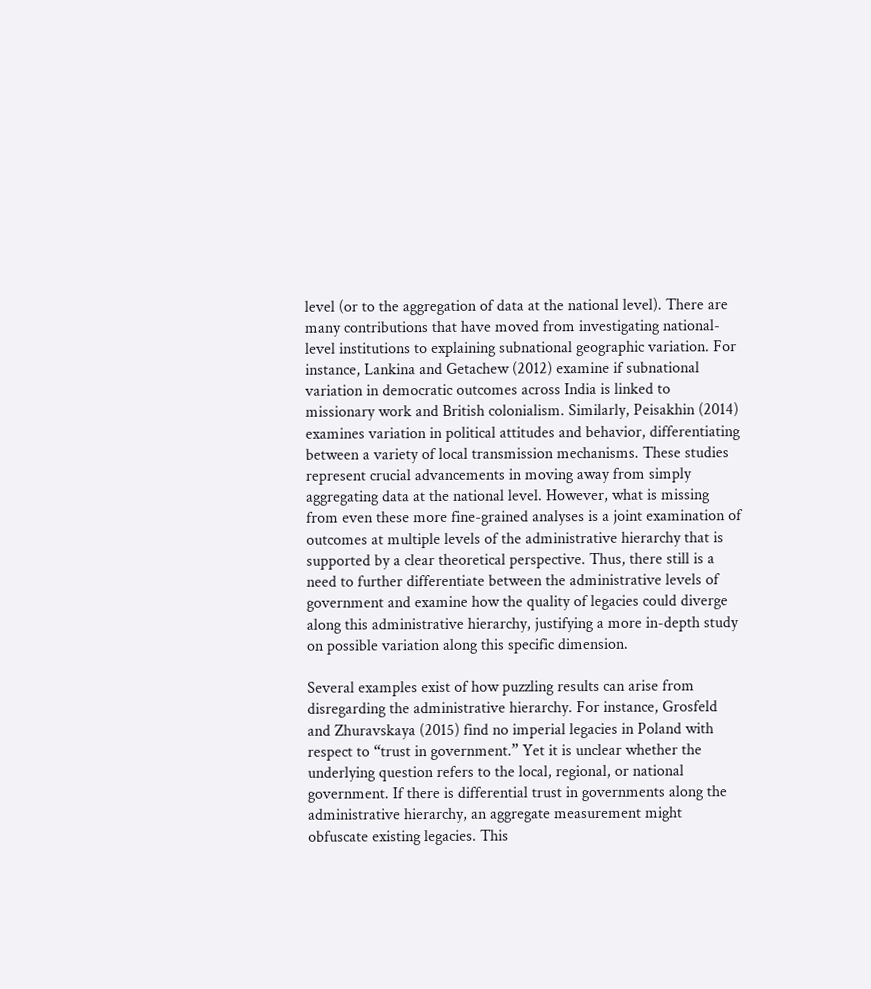level (or to the aggregation of data at the national level). There are many contributions that have moved from investigating national-level institutions to explaining subnational geographic variation. For instance, Lankina and Getachew (2012) examine if subnational variation in democratic outcomes across India is linked to missionary work and British colonialism. Similarly, Peisakhin (2014) examines variation in political attitudes and behavior, differentiating between a variety of local transmission mechanisms. These studies represent crucial advancements in moving away from simply aggregating data at the national level. However, what is missing from even these more fine-grained analyses is a joint examination of outcomes at multiple levels of the administrative hierarchy that is supported by a clear theoretical perspective. Thus, there still is a need to further differentiate between the administrative levels of government and examine how the quality of legacies could diverge along this administrative hierarchy, justifying a more in-depth study on possible variation along this specific dimension.

Several examples exist of how puzzling results can arise from disregarding the administrative hierarchy. For instance, Grosfeld and Zhuravskaya (2015) find no imperial legacies in Poland with respect to “trust in government.” Yet it is unclear whether the underlying question refers to the local, regional, or national government. If there is differential trust in governments along the administrative hierarchy, an aggregate measurement might obfuscate existing legacies. This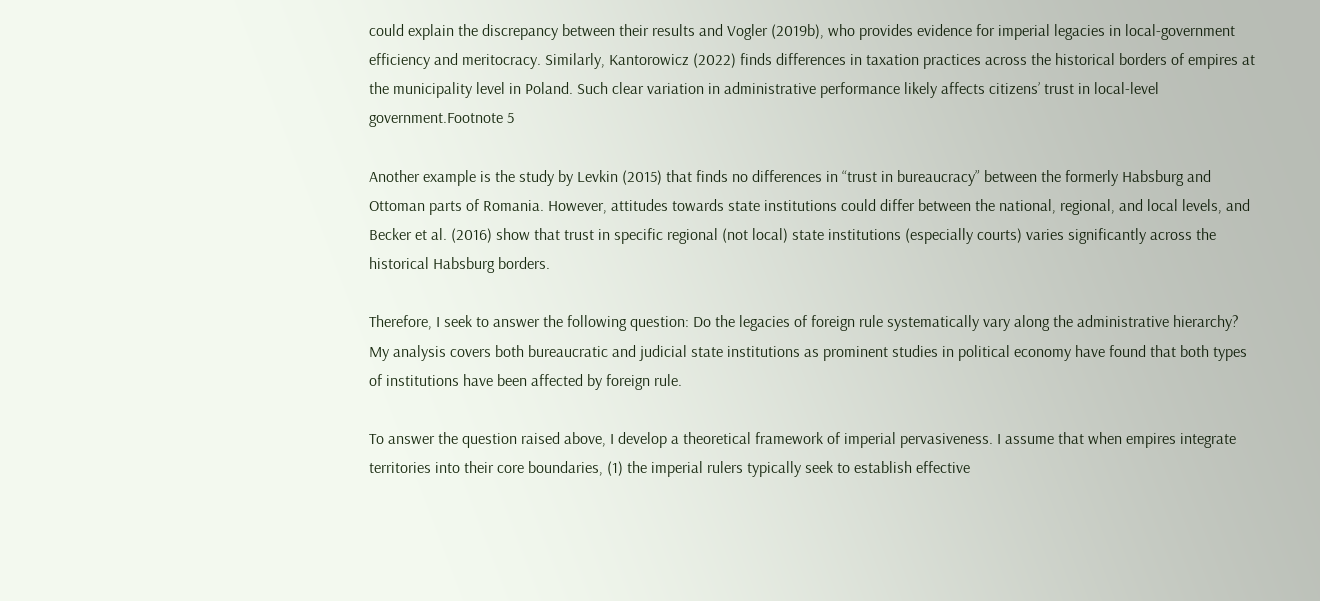could explain the discrepancy between their results and Vogler (2019b), who provides evidence for imperial legacies in local-government efficiency and meritocracy. Similarly, Kantorowicz (2022) finds differences in taxation practices across the historical borders of empires at the municipality level in Poland. Such clear variation in administrative performance likely affects citizens’ trust in local-level government.Footnote 5

Another example is the study by Levkin (2015) that finds no differences in “trust in bureaucracy” between the formerly Habsburg and Ottoman parts of Romania. However, attitudes towards state institutions could differ between the national, regional, and local levels, and Becker et al. (2016) show that trust in specific regional (not local) state institutions (especially courts) varies significantly across the historical Habsburg borders.

Therefore, I seek to answer the following question: Do the legacies of foreign rule systematically vary along the administrative hierarchy? My analysis covers both bureaucratic and judicial state institutions as prominent studies in political economy have found that both types of institutions have been affected by foreign rule.

To answer the question raised above, I develop a theoretical framework of imperial pervasiveness. I assume that when empires integrate territories into their core boundaries, (1) the imperial rulers typically seek to establish effective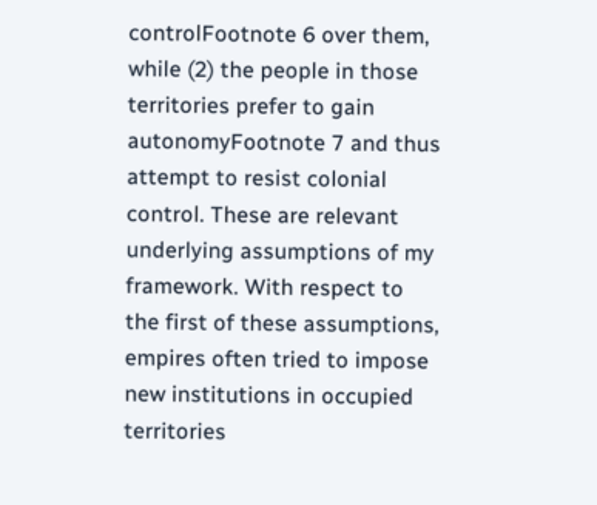controlFootnote 6 over them, while (2) the people in those territories prefer to gain autonomyFootnote 7 and thus attempt to resist colonial control. These are relevant underlying assumptions of my framework. With respect to the first of these assumptions, empires often tried to impose new institutions in occupied territories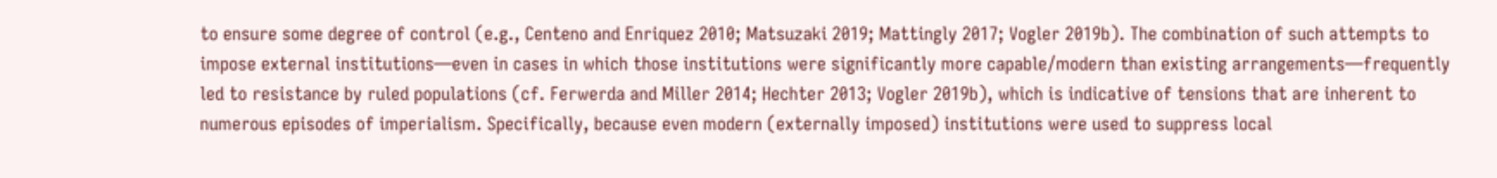to ensure some degree of control (e.g., Centeno and Enriquez 2010; Matsuzaki 2019; Mattingly 2017; Vogler 2019b). The combination of such attempts to impose external institutions—even in cases in which those institutions were significantly more capable/modern than existing arrangements—frequently led to resistance by ruled populations (cf. Ferwerda and Miller 2014; Hechter 2013; Vogler 2019b), which is indicative of tensions that are inherent to numerous episodes of imperialism. Specifically, because even modern (externally imposed) institutions were used to suppress local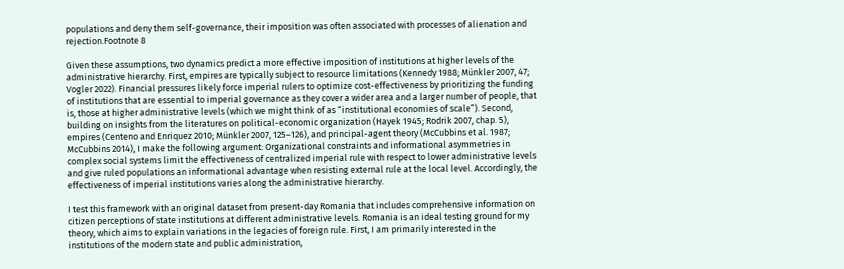populations and deny them self-governance, their imposition was often associated with processes of alienation and rejection.Footnote 8

Given these assumptions, two dynamics predict a more effective imposition of institutions at higher levels of the administrative hierarchy. First, empires are typically subject to resource limitations (Kennedy 1988; Münkler 2007, 47; Vogler 2022). Financial pressures likely force imperial rulers to optimize cost-effectiveness by prioritizing the funding of institutions that are essential to imperial governance as they cover a wider area and a larger number of people, that is, those at higher administrative levels (which we might think of as “institutional economies of scale”). Second, building on insights from the literatures on political-economic organization (Hayek 1945; Rodrik 2007, chap. 5), empires (Centeno and Enriquez 2010; Münkler 2007, 125–126), and principal-agent theory (McCubbins et al. 1987; McCubbins 2014), I make the following argument: Organizational constraints and informational asymmetries in complex social systems limit the effectiveness of centralized imperial rule with respect to lower administrative levels and give ruled populations an informational advantage when resisting external rule at the local level. Accordingly, the effectiveness of imperial institutions varies along the administrative hierarchy.

I test this framework with an original dataset from present-day Romania that includes comprehensive information on citizen perceptions of state institutions at different administrative levels. Romania is an ideal testing ground for my theory, which aims to explain variations in the legacies of foreign rule. First, I am primarily interested in the institutions of the modern state and public administration,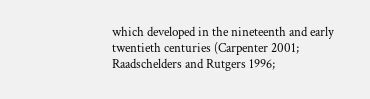which developed in the nineteenth and early twentieth centuries (Carpenter 2001; Raadschelders and Rutgers 1996;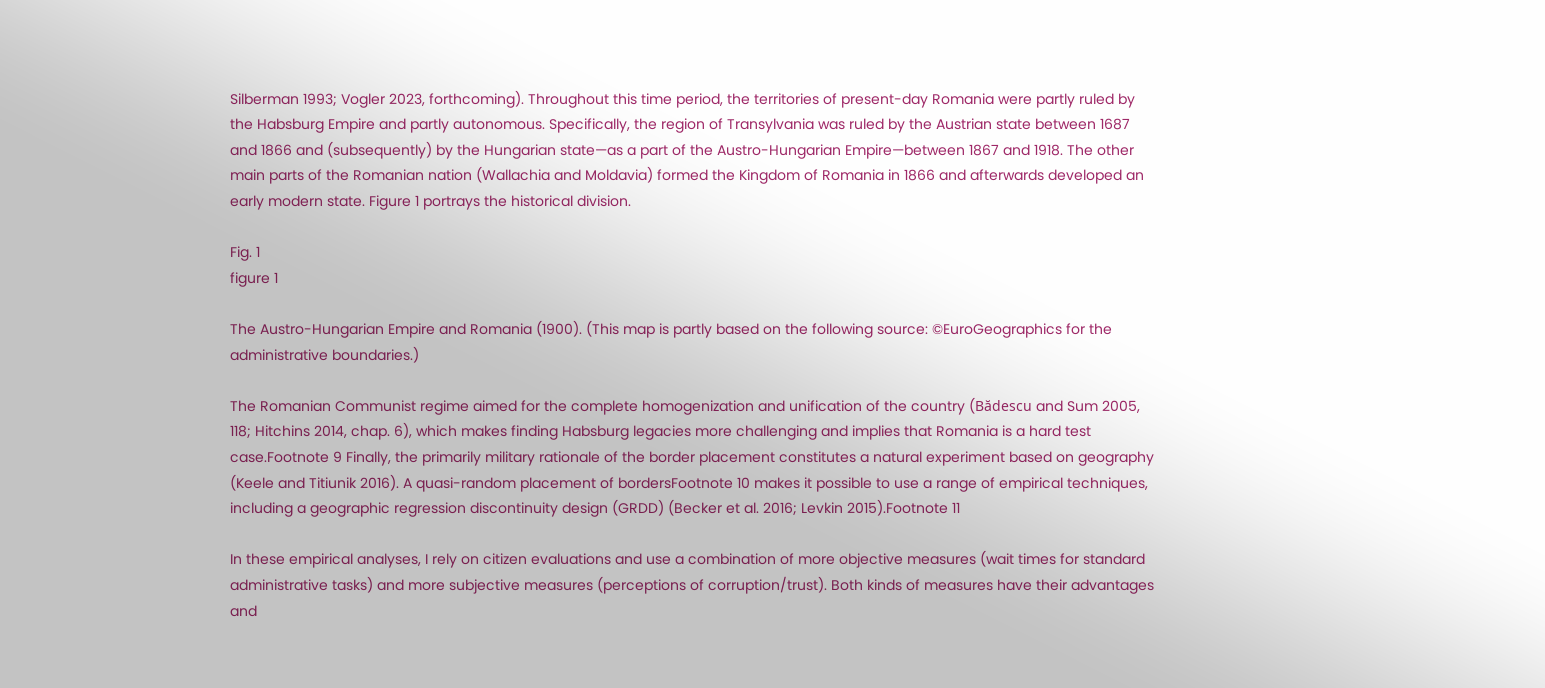Silberman 1993; Vogler 2023, forthcoming). Throughout this time period, the territories of present-day Romania were partly ruled by the Habsburg Empire and partly autonomous. Specifically, the region of Transylvania was ruled by the Austrian state between 1687 and 1866 and (subsequently) by the Hungarian state—as a part of the Austro-Hungarian Empire—between 1867 and 1918. The other main parts of the Romanian nation (Wallachia and Moldavia) formed the Kingdom of Romania in 1866 and afterwards developed an early modern state. Figure 1 portrays the historical division.

Fig. 1
figure 1

The Austro-Hungarian Empire and Romania (1900). (This map is partly based on the following source: ©EuroGeographics for the administrative boundaries.)

The Romanian Communist regime aimed for the complete homogenization and unification of the country (Bădescu and Sum 2005, 118; Hitchins 2014, chap. 6), which makes finding Habsburg legacies more challenging and implies that Romania is a hard test case.Footnote 9 Finally, the primarily military rationale of the border placement constitutes a natural experiment based on geography (Keele and Titiunik 2016). A quasi-random placement of bordersFootnote 10 makes it possible to use a range of empirical techniques, including a geographic regression discontinuity design (GRDD) (Becker et al. 2016; Levkin 2015).Footnote 11

In these empirical analyses, I rely on citizen evaluations and use a combination of more objective measures (wait times for standard administrative tasks) and more subjective measures (perceptions of corruption/trust). Both kinds of measures have their advantages and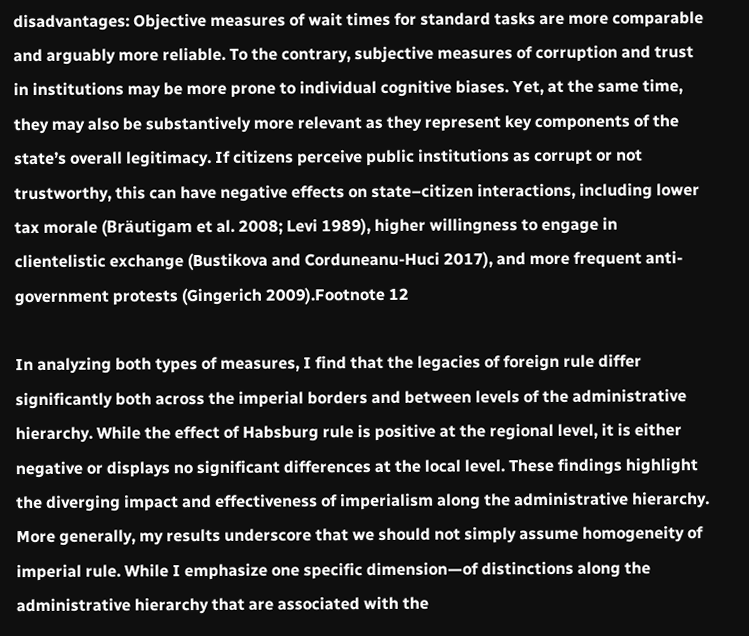disadvantages: Objective measures of wait times for standard tasks are more comparable and arguably more reliable. To the contrary, subjective measures of corruption and trust in institutions may be more prone to individual cognitive biases. Yet, at the same time, they may also be substantively more relevant as they represent key components of the state’s overall legitimacy. If citizens perceive public institutions as corrupt or not trustworthy, this can have negative effects on state–citizen interactions, including lower tax morale (Bräutigam et al. 2008; Levi 1989), higher willingness to engage in clientelistic exchange (Bustikova and Corduneanu-Huci 2017), and more frequent anti-government protests (Gingerich 2009).Footnote 12

In analyzing both types of measures, I find that the legacies of foreign rule differ significantly both across the imperial borders and between levels of the administrative hierarchy. While the effect of Habsburg rule is positive at the regional level, it is either negative or displays no significant differences at the local level. These findings highlight the diverging impact and effectiveness of imperialism along the administrative hierarchy. More generally, my results underscore that we should not simply assume homogeneity of imperial rule. While I emphasize one specific dimension—of distinctions along the administrative hierarchy that are associated with the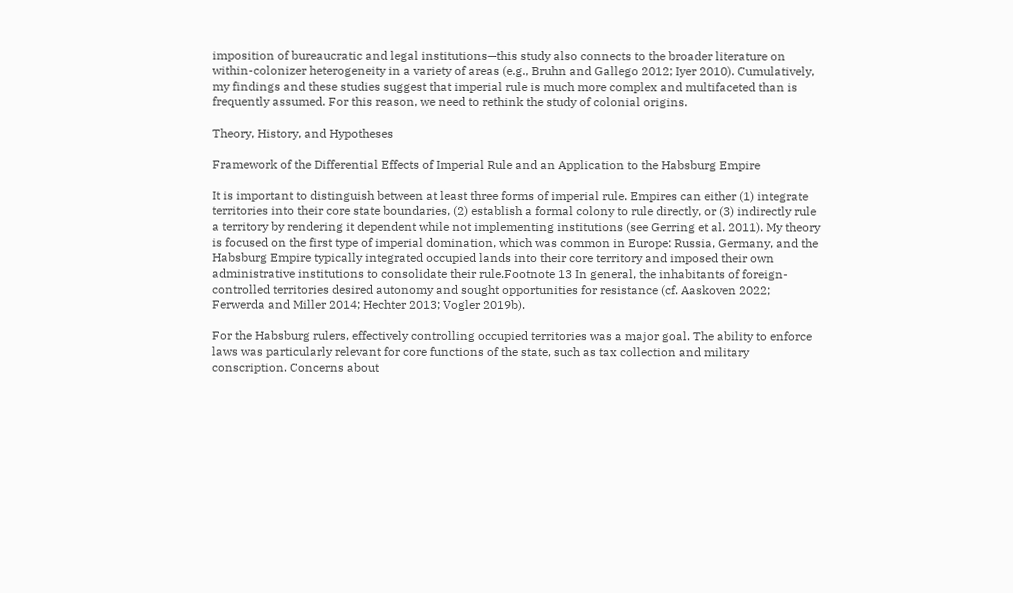imposition of bureaucratic and legal institutions—this study also connects to the broader literature on within-colonizer heterogeneity in a variety of areas (e.g., Bruhn and Gallego 2012; Iyer 2010). Cumulatively, my findings and these studies suggest that imperial rule is much more complex and multifaceted than is frequently assumed. For this reason, we need to rethink the study of colonial origins.

Theory, History, and Hypotheses

Framework of the Differential Effects of Imperial Rule and an Application to the Habsburg Empire

It is important to distinguish between at least three forms of imperial rule. Empires can either (1) integrate territories into their core state boundaries, (2) establish a formal colony to rule directly, or (3) indirectly rule a territory by rendering it dependent while not implementing institutions (see Gerring et al. 2011). My theory is focused on the first type of imperial domination, which was common in Europe: Russia, Germany, and the Habsburg Empire typically integrated occupied lands into their core territory and imposed their own administrative institutions to consolidate their rule.Footnote 13 In general, the inhabitants of foreign-controlled territories desired autonomy and sought opportunities for resistance (cf. Aaskoven 2022; Ferwerda and Miller 2014; Hechter 2013; Vogler 2019b).

For the Habsburg rulers, effectively controlling occupied territories was a major goal. The ability to enforce laws was particularly relevant for core functions of the state, such as tax collection and military conscription. Concerns about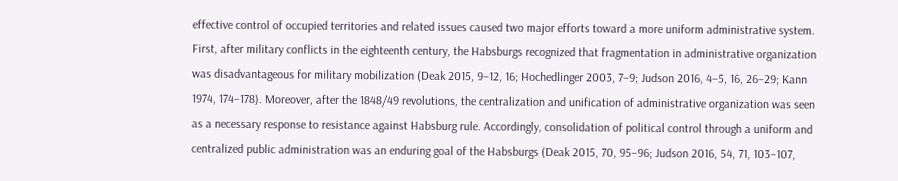effective control of occupied territories and related issues caused two major efforts toward a more uniform administrative system. First, after military conflicts in the eighteenth century, the Habsburgs recognized that fragmentation in administrative organization was disadvantageous for military mobilization (Deak 2015, 9–12, 16; Hochedlinger 2003, 7–9; Judson 2016, 4–5, 16, 26–29; Kann 1974, 174–178). Moreover, after the 1848/49 revolutions, the centralization and unification of administrative organization was seen as a necessary response to resistance against Habsburg rule. Accordingly, consolidation of political control through a uniform and centralized public administration was an enduring goal of the Habsburgs (Deak 2015, 70, 95–96; Judson 2016, 54, 71, 103–107,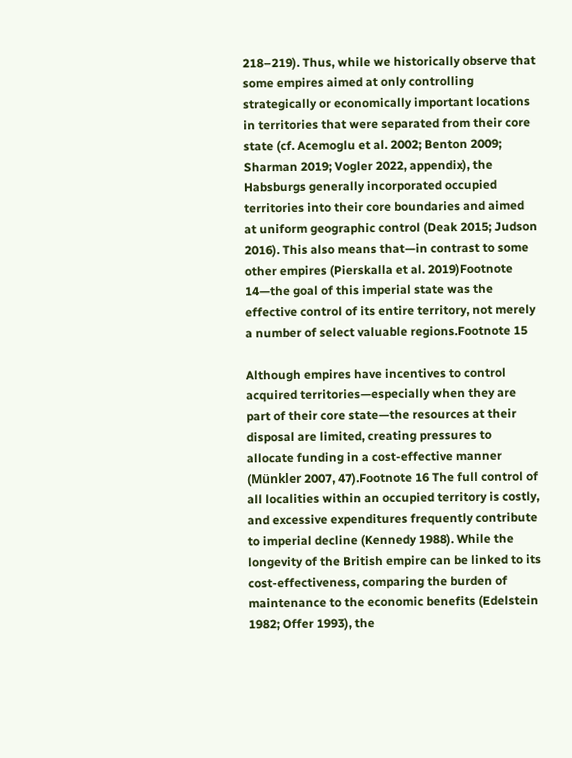218–219). Thus, while we historically observe that some empires aimed at only controlling strategically or economically important locations in territories that were separated from their core state (cf. Acemoglu et al. 2002; Benton 2009; Sharman 2019; Vogler 2022, appendix), the Habsburgs generally incorporated occupied territories into their core boundaries and aimed at uniform geographic control (Deak 2015; Judson 2016). This also means that—in contrast to some other empires (Pierskalla et al. 2019)Footnote 14—the goal of this imperial state was the effective control of its entire territory, not merely a number of select valuable regions.Footnote 15

Although empires have incentives to control acquired territories—especially when they are part of their core state—the resources at their disposal are limited, creating pressures to allocate funding in a cost-effective manner (Münkler 2007, 47).Footnote 16 The full control of all localities within an occupied territory is costly, and excessive expenditures frequently contribute to imperial decline (Kennedy 1988). While the longevity of the British empire can be linked to its cost-effectiveness, comparing the burden of maintenance to the economic benefits (Edelstein 1982; Offer 1993), the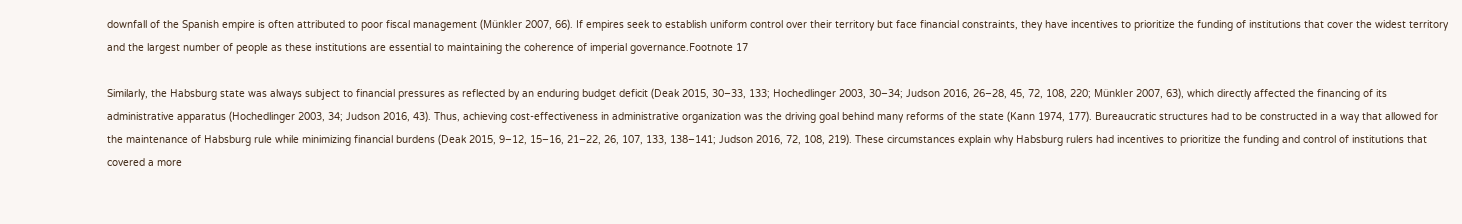downfall of the Spanish empire is often attributed to poor fiscal management (Münkler 2007, 66). If empires seek to establish uniform control over their territory but face financial constraints, they have incentives to prioritize the funding of institutions that cover the widest territory and the largest number of people as these institutions are essential to maintaining the coherence of imperial governance.Footnote 17

Similarly, the Habsburg state was always subject to financial pressures as reflected by an enduring budget deficit (Deak 2015, 30–33, 133; Hochedlinger 2003, 30–34; Judson 2016, 26–28, 45, 72, 108, 220; Münkler 2007, 63), which directly affected the financing of its administrative apparatus (Hochedlinger 2003, 34; Judson 2016, 43). Thus, achieving cost-effectiveness in administrative organization was the driving goal behind many reforms of the state (Kann 1974, 177). Bureaucratic structures had to be constructed in a way that allowed for the maintenance of Habsburg rule while minimizing financial burdens (Deak 2015, 9–12, 15–16, 21–22, 26, 107, 133, 138–141; Judson 2016, 72, 108, 219). These circumstances explain why Habsburg rulers had incentives to prioritize the funding and control of institutions that covered a more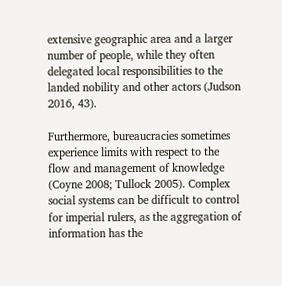extensive geographic area and a larger number of people, while they often delegated local responsibilities to the landed nobility and other actors (Judson 2016, 43).

Furthermore, bureaucracies sometimes experience limits with respect to the flow and management of knowledge (Coyne 2008; Tullock 2005). Complex social systems can be difficult to control for imperial rulers, as the aggregation of information has the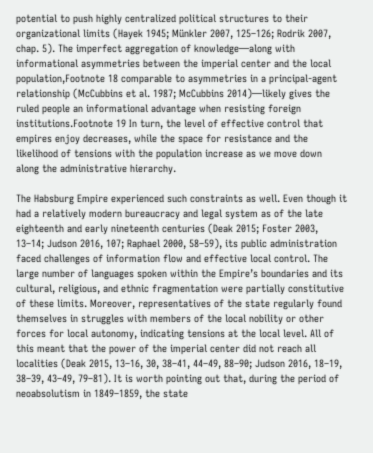potential to push highly centralized political structures to their organizational limits (Hayek 1945; Münkler 2007, 125–126; Rodrik 2007, chap. 5). The imperfect aggregation of knowledge—along with informational asymmetries between the imperial center and the local population,Footnote 18 comparable to asymmetries in a principal-agent relationship (McCubbins et al. 1987; McCubbins 2014)—likely gives the ruled people an informational advantage when resisting foreign institutions.Footnote 19 In turn, the level of effective control that empires enjoy decreases, while the space for resistance and the likelihood of tensions with the population increase as we move down along the administrative hierarchy.

The Habsburg Empire experienced such constraints as well. Even though it had a relatively modern bureaucracy and legal system as of the late eighteenth and early nineteenth centuries (Deak 2015; Foster 2003, 13–14; Judson 2016, 107; Raphael 2000, 58–59), its public administration faced challenges of information flow and effective local control. The large number of languages spoken within the Empire’s boundaries and its cultural, religious, and ethnic fragmentation were partially constitutive of these limits. Moreover, representatives of the state regularly found themselves in struggles with members of the local nobility or other forces for local autonomy, indicating tensions at the local level. All of this meant that the power of the imperial center did not reach all localities (Deak 2015, 13–16, 30, 38–41, 44–49, 88–90; Judson 2016, 18–19, 38–39, 43–49, 79–81). It is worth pointing out that, during the period of neoabsolutism in 1849–1859, the state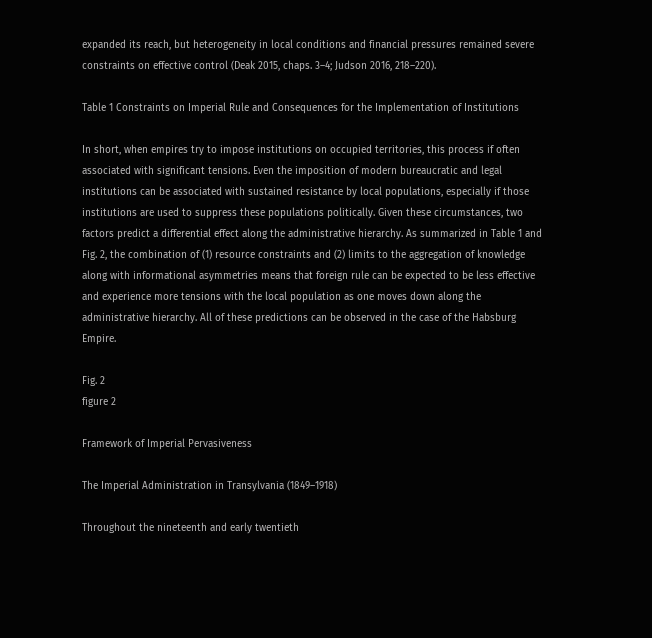expanded its reach, but heterogeneity in local conditions and financial pressures remained severe constraints on effective control (Deak 2015, chaps. 3–4; Judson 2016, 218–220).

Table 1 Constraints on Imperial Rule and Consequences for the Implementation of Institutions

In short, when empires try to impose institutions on occupied territories, this process if often associated with significant tensions. Even the imposition of modern bureaucratic and legal institutions can be associated with sustained resistance by local populations, especially if those institutions are used to suppress these populations politically. Given these circumstances, two factors predict a differential effect along the administrative hierarchy. As summarized in Table 1 and Fig. 2, the combination of (1) resource constraints and (2) limits to the aggregation of knowledge along with informational asymmetries means that foreign rule can be expected to be less effective and experience more tensions with the local population as one moves down along the administrative hierarchy. All of these predictions can be observed in the case of the Habsburg Empire.

Fig. 2
figure 2

Framework of Imperial Pervasiveness

The Imperial Administration in Transylvania (1849–1918)

Throughout the nineteenth and early twentieth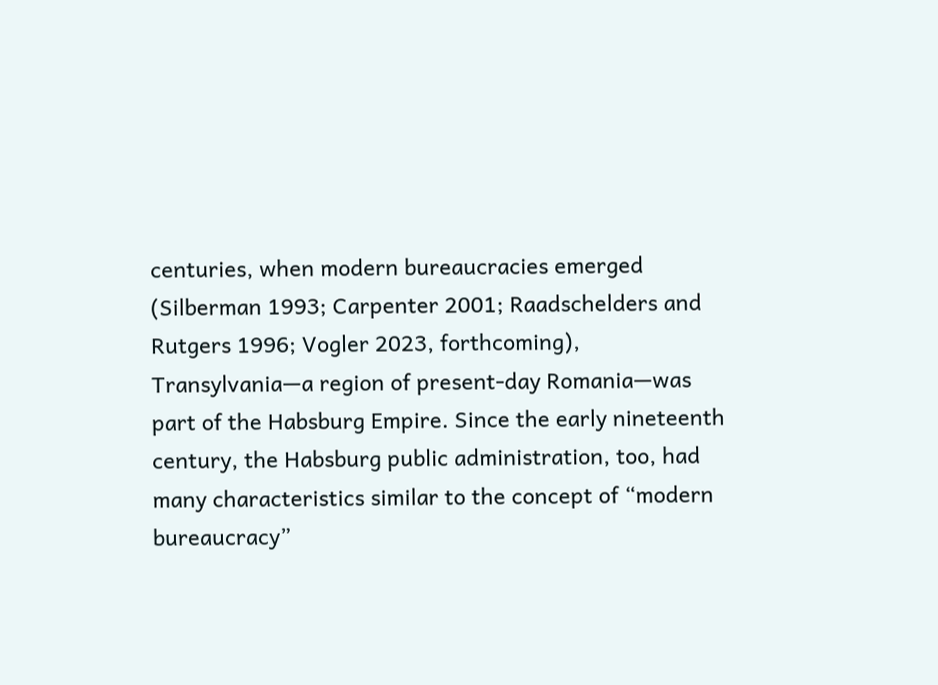centuries, when modern bureaucracies emerged (Silberman 1993; Carpenter 2001; Raadschelders and Rutgers 1996; Vogler 2023, forthcoming), Transylvania—a region of present-day Romania—was part of the Habsburg Empire. Since the early nineteenth century, the Habsburg public administration, too, had many characteristics similar to the concept of “modern bureaucracy”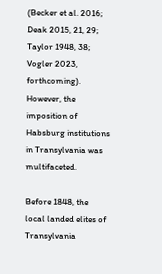(Becker et al. 2016; Deak 2015, 21, 29; Taylor 1948, 38; Vogler 2023, forthcoming). However, the imposition of Habsburg institutions in Transylvania was multifaceted.

Before 1848, the local landed elites of Transylvania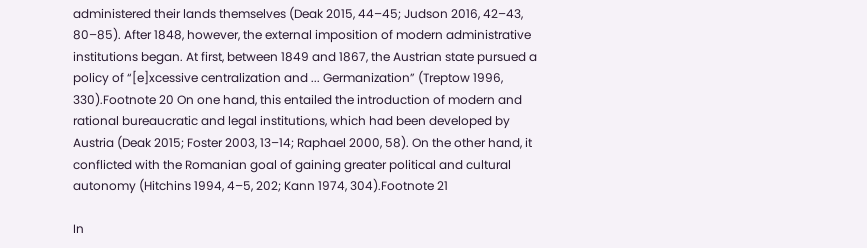administered their lands themselves (Deak 2015, 44–45; Judson 2016, 42–43, 80–85). After 1848, however, the external imposition of modern administrative institutions began. At first, between 1849 and 1867, the Austrian state pursued a policy of “[e]xcessive centralization and ... Germanization” (Treptow 1996, 330).Footnote 20 On one hand, this entailed the introduction of modern and rational bureaucratic and legal institutions, which had been developed by Austria (Deak 2015; Foster 2003, 13–14; Raphael 2000, 58). On the other hand, it conflicted with the Romanian goal of gaining greater political and cultural autonomy (Hitchins 1994, 4–5, 202; Kann 1974, 304).Footnote 21

In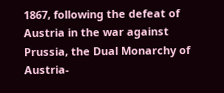1867, following the defeat of Austria in the war against Prussia, the Dual Monarchy of Austria-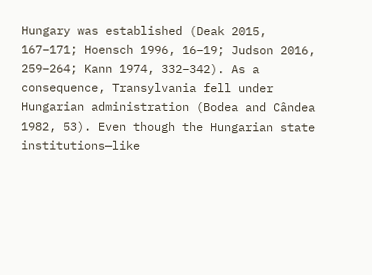Hungary was established (Deak 2015, 167–171; Hoensch 1996, 16–19; Judson 2016, 259–264; Kann 1974, 332–342). As a consequence, Transylvania fell under Hungarian administration (Bodea and Cândea 1982, 53). Even though the Hungarian state institutions—like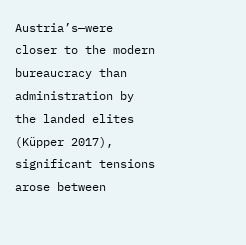Austria’s—were closer to the modern bureaucracy than administration by the landed elites (Küpper 2017), significant tensions arose between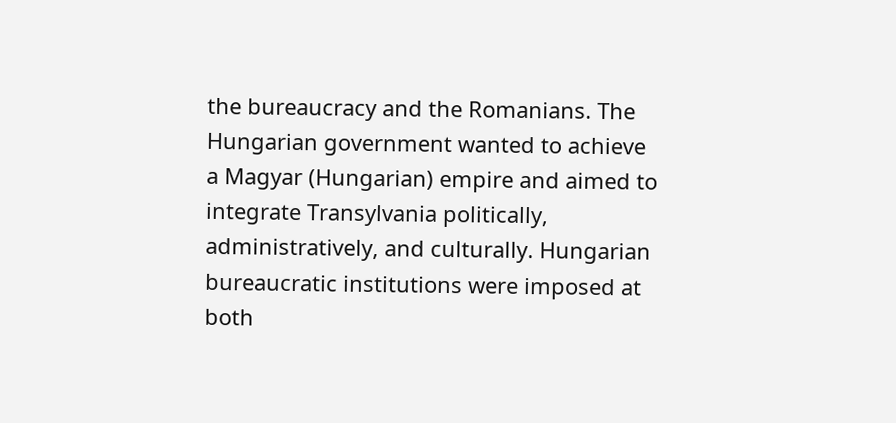the bureaucracy and the Romanians. The Hungarian government wanted to achieve a Magyar (Hungarian) empire and aimed to integrate Transylvania politically, administratively, and culturally. Hungarian bureaucratic institutions were imposed at both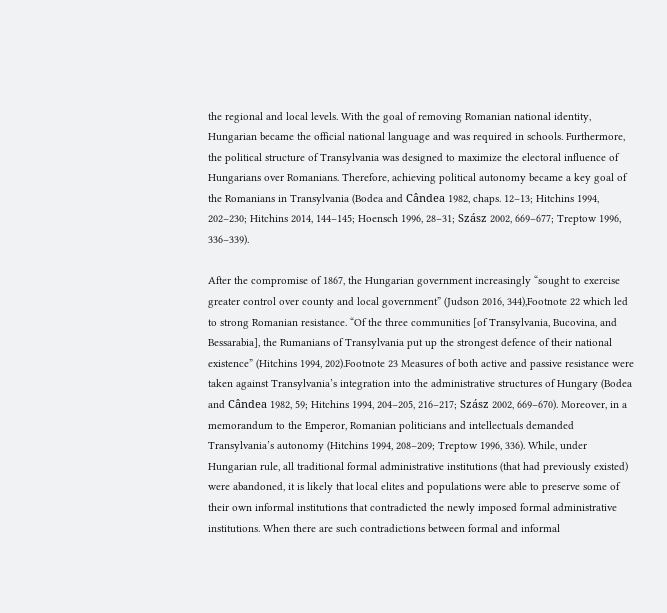the regional and local levels. With the goal of removing Romanian national identity, Hungarian became the official national language and was required in schools. Furthermore, the political structure of Transylvania was designed to maximize the electoral influence of Hungarians over Romanians. Therefore, achieving political autonomy became a key goal of the Romanians in Transylvania (Bodea and Cândea 1982, chaps. 12–13; Hitchins 1994, 202–230; Hitchins 2014, 144–145; Hoensch 1996, 28–31; Szász 2002, 669–677; Treptow 1996, 336–339).

After the compromise of 1867, the Hungarian government increasingly “sought to exercise greater control over county and local government” (Judson 2016, 344),Footnote 22 which led to strong Romanian resistance. “Of the three communities [of Transylvania, Bucovina, and Bessarabia], the Rumanians of Transylvania put up the strongest defence of their national existence” (Hitchins 1994, 202).Footnote 23 Measures of both active and passive resistance were taken against Transylvania’s integration into the administrative structures of Hungary (Bodea and Cândea 1982, 59; Hitchins 1994, 204–205, 216–217; Szász 2002, 669–670). Moreover, in a memorandum to the Emperor, Romanian politicians and intellectuals demanded Transylvania’s autonomy (Hitchins 1994, 208–209; Treptow 1996, 336). While, under Hungarian rule, all traditional formal administrative institutions (that had previously existed) were abandoned, it is likely that local elites and populations were able to preserve some of their own informal institutions that contradicted the newly imposed formal administrative institutions. When there are such contradictions between formal and informal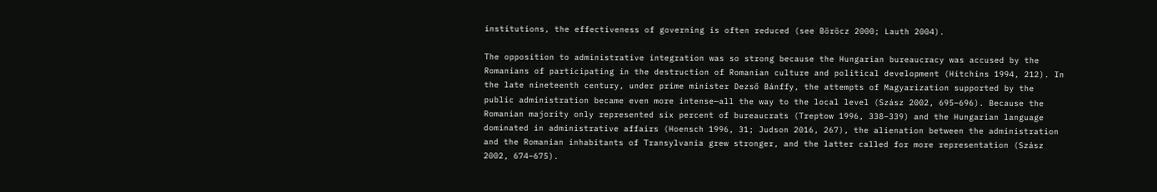institutions, the effectiveness of governing is often reduced (see Böröcz 2000; Lauth 2004).

The opposition to administrative integration was so strong because the Hungarian bureaucracy was accused by the Romanians of participating in the destruction of Romanian culture and political development (Hitchins 1994, 212). In the late nineteenth century, under prime minister Dezső Bánffy, the attempts of Magyarization supported by the public administration became even more intense—all the way to the local level (Szász 2002, 695–696). Because the Romanian majority only represented six percent of bureaucrats (Treptow 1996, 338–339) and the Hungarian language dominated in administrative affairs (Hoensch 1996, 31; Judson 2016, 267), the alienation between the administration and the Romanian inhabitants of Transylvania grew stronger, and the latter called for more representation (Szász 2002, 674–675).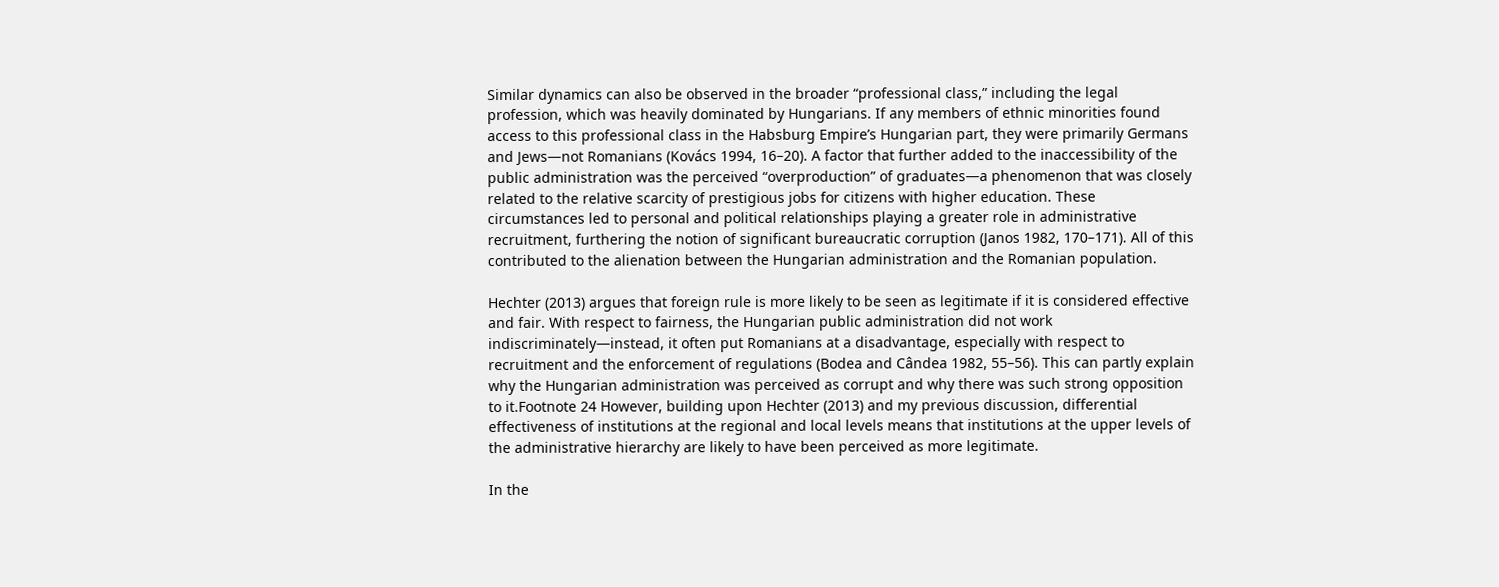Similar dynamics can also be observed in the broader “professional class,” including the legal profession, which was heavily dominated by Hungarians. If any members of ethnic minorities found access to this professional class in the Habsburg Empire’s Hungarian part, they were primarily Germans and Jews—not Romanians (Kovács 1994, 16–20). A factor that further added to the inaccessibility of the public administration was the perceived “overproduction” of graduates—a phenomenon that was closely related to the relative scarcity of prestigious jobs for citizens with higher education. These circumstances led to personal and political relationships playing a greater role in administrative recruitment, furthering the notion of significant bureaucratic corruption (Janos 1982, 170–171). All of this contributed to the alienation between the Hungarian administration and the Romanian population.

Hechter (2013) argues that foreign rule is more likely to be seen as legitimate if it is considered effective and fair. With respect to fairness, the Hungarian public administration did not work indiscriminately—instead, it often put Romanians at a disadvantage, especially with respect to recruitment and the enforcement of regulations (Bodea and Cândea 1982, 55–56). This can partly explain why the Hungarian administration was perceived as corrupt and why there was such strong opposition to it.Footnote 24 However, building upon Hechter (2013) and my previous discussion, differential effectiveness of institutions at the regional and local levels means that institutions at the upper levels of the administrative hierarchy are likely to have been perceived as more legitimate.

In the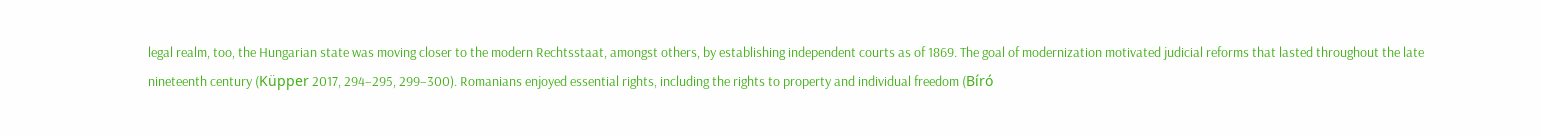legal realm, too, the Hungarian state was moving closer to the modern Rechtsstaat, amongst others, by establishing independent courts as of 1869. The goal of modernization motivated judicial reforms that lasted throughout the late nineteenth century (Küpper 2017, 294–295, 299–300). Romanians enjoyed essential rights, including the rights to property and individual freedom (Bíró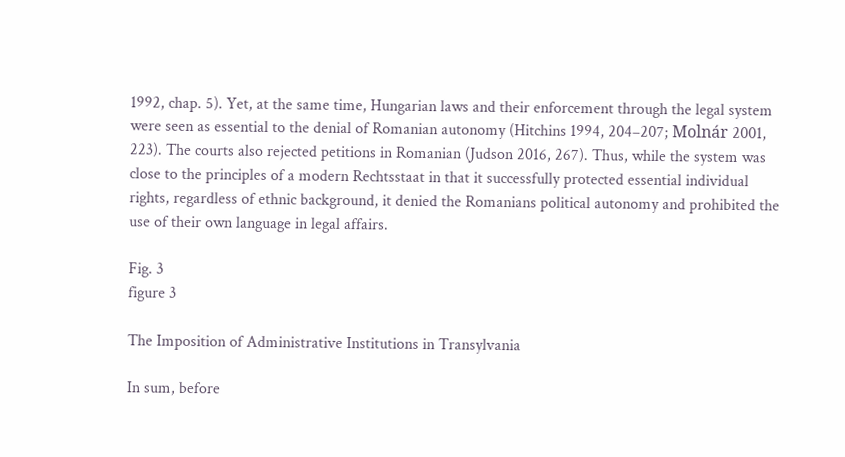1992, chap. 5). Yet, at the same time, Hungarian laws and their enforcement through the legal system were seen as essential to the denial of Romanian autonomy (Hitchins 1994, 204–207; Molnár 2001, 223). The courts also rejected petitions in Romanian (Judson 2016, 267). Thus, while the system was close to the principles of a modern Rechtsstaat in that it successfully protected essential individual rights, regardless of ethnic background, it denied the Romanians political autonomy and prohibited the use of their own language in legal affairs.

Fig. 3
figure 3

The Imposition of Administrative Institutions in Transylvania

In sum, before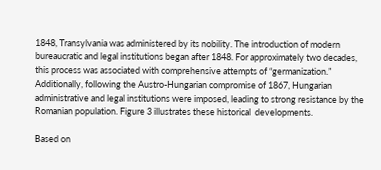1848, Transylvania was administered by its nobility. The introduction of modern bureaucratic and legal institutions began after 1848. For approximately two decades, this process was associated with comprehensive attempts of “germanization.” Additionally, following the Austro-Hungarian compromise of 1867, Hungarian administrative and legal institutions were imposed, leading to strong resistance by the Romanian population. Figure 3 illustrates these historical  developments.

Based on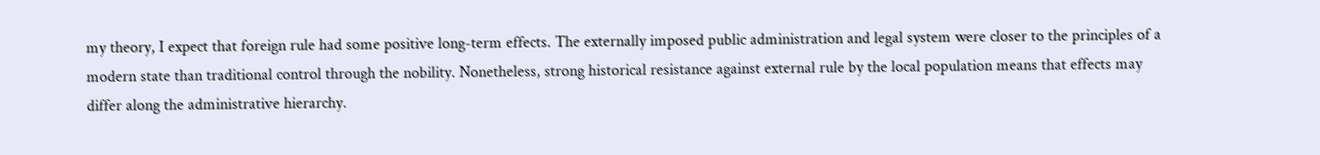my theory, I expect that foreign rule had some positive long-term effects. The externally imposed public administration and legal system were closer to the principles of a modern state than traditional control through the nobility. Nonetheless, strong historical resistance against external rule by the local population means that effects may differ along the administrative hierarchy.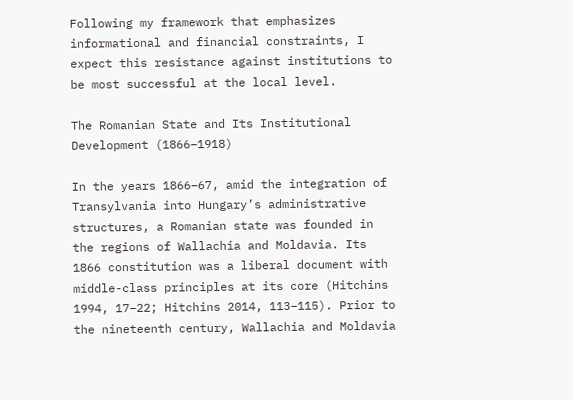Following my framework that emphasizes informational and financial constraints, I expect this resistance against institutions to be most successful at the local level.

The Romanian State and Its Institutional Development (1866–1918)

In the years 1866–67, amid the integration of Transylvania into Hungary’s administrative structures, a Romanian state was founded in the regions of Wallachia and Moldavia. Its 1866 constitution was a liberal document with middle-class principles at its core (Hitchins 1994, 17–22; Hitchins 2014, 113–115). Prior to the nineteenth century, Wallachia and Moldavia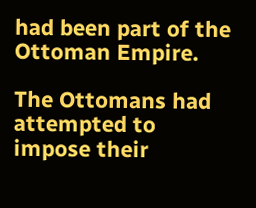had been part of the Ottoman Empire.

The Ottomans had attempted to impose their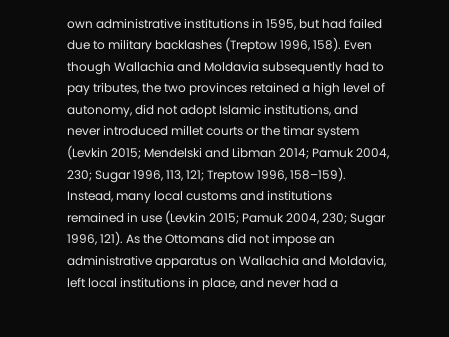own administrative institutions in 1595, but had failed due to military backlashes (Treptow 1996, 158). Even though Wallachia and Moldavia subsequently had to pay tributes, the two provinces retained a high level of autonomy, did not adopt Islamic institutions, and never introduced millet courts or the timar system (Levkin 2015; Mendelski and Libman 2014; Pamuk 2004, 230; Sugar 1996, 113, 121; Treptow 1996, 158–159). Instead, many local customs and institutions remained in use (Levkin 2015; Pamuk 2004, 230; Sugar 1996, 121). As the Ottomans did not impose an administrative apparatus on Wallachia and Moldavia, left local institutions in place, and never had a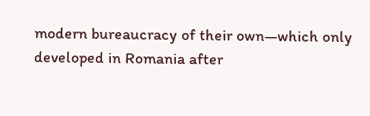modern bureaucracy of their own—which only developed in Romania after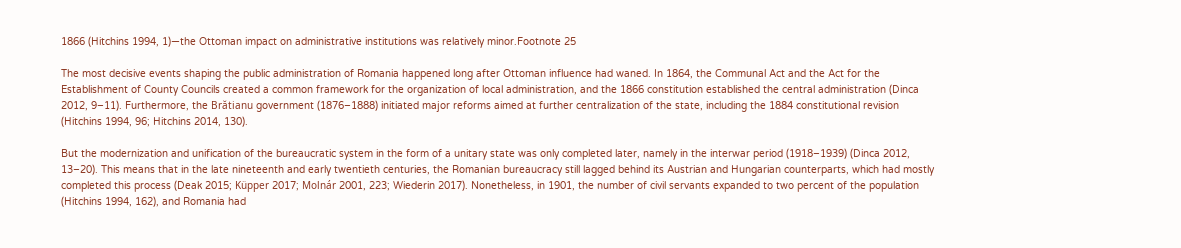1866 (Hitchins 1994, 1)—the Ottoman impact on administrative institutions was relatively minor.Footnote 25

The most decisive events shaping the public administration of Romania happened long after Ottoman influence had waned. In 1864, the Communal Act and the Act for the Establishment of County Councils created a common framework for the organization of local administration, and the 1866 constitution established the central administration (Dinca 2012, 9–11). Furthermore, the Brătianu government (1876–1888) initiated major reforms aimed at further centralization of the state, including the 1884 constitutional revision (Hitchins 1994, 96; Hitchins 2014, 130).

But the modernization and unification of the bureaucratic system in the form of a unitary state was only completed later, namely in the interwar period (1918–1939) (Dinca 2012, 13–20). This means that in the late nineteenth and early twentieth centuries, the Romanian bureaucracy still lagged behind its Austrian and Hungarian counterparts, which had mostly completed this process (Deak 2015; Küpper 2017; Molnár 2001, 223; Wiederin 2017). Nonetheless, in 1901, the number of civil servants expanded to two percent of the population (Hitchins 1994, 162), and Romania had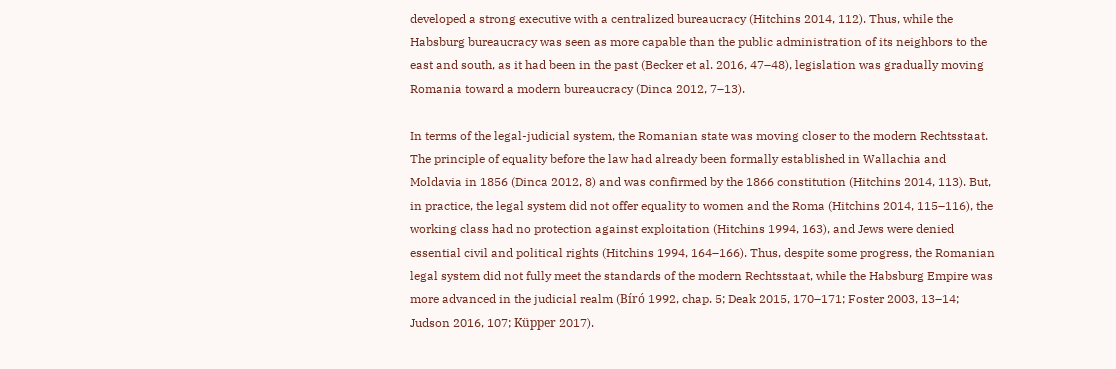developed a strong executive with a centralized bureaucracy (Hitchins 2014, 112). Thus, while the Habsburg bureaucracy was seen as more capable than the public administration of its neighbors to the east and south, as it had been in the past (Becker et al. 2016, 47–48), legislation was gradually moving Romania toward a modern bureaucracy (Dinca 2012, 7–13).

In terms of the legal-judicial system, the Romanian state was moving closer to the modern Rechtsstaat. The principle of equality before the law had already been formally established in Wallachia and Moldavia in 1856 (Dinca 2012, 8) and was confirmed by the 1866 constitution (Hitchins 2014, 113). But, in practice, the legal system did not offer equality to women and the Roma (Hitchins 2014, 115–116), the working class had no protection against exploitation (Hitchins 1994, 163), and Jews were denied essential civil and political rights (Hitchins 1994, 164–166). Thus, despite some progress, the Romanian legal system did not fully meet the standards of the modern Rechtsstaat, while the Habsburg Empire was more advanced in the judicial realm (Bíró 1992, chap. 5; Deak 2015, 170–171; Foster 2003, 13–14; Judson 2016, 107; Küpper 2017).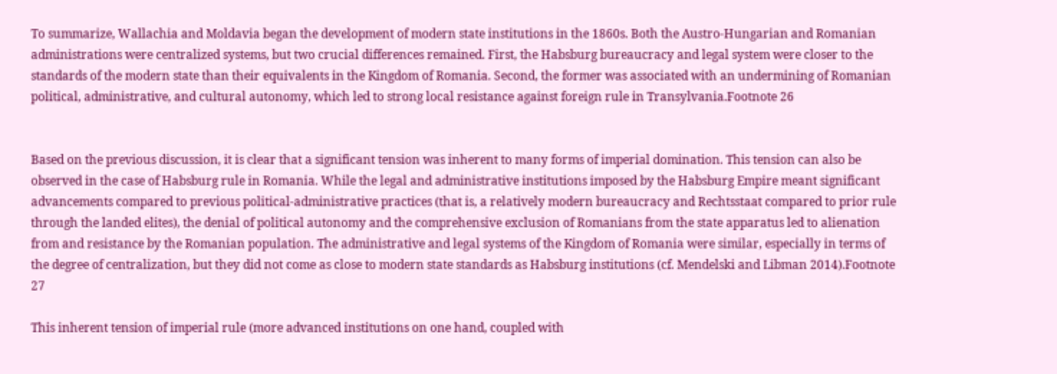To summarize, Wallachia and Moldavia began the development of modern state institutions in the 1860s. Both the Austro-Hungarian and Romanian administrations were centralized systems, but two crucial differences remained. First, the Habsburg bureaucracy and legal system were closer to the standards of the modern state than their equivalents in the Kingdom of Romania. Second, the former was associated with an undermining of Romanian political, administrative, and cultural autonomy, which led to strong local resistance against foreign rule in Transylvania.Footnote 26


Based on the previous discussion, it is clear that a significant tension was inherent to many forms of imperial domination. This tension can also be observed in the case of Habsburg rule in Romania. While the legal and administrative institutions imposed by the Habsburg Empire meant significant advancements compared to previous political-administrative practices (that is, a relatively modern bureaucracy and Rechtsstaat compared to prior rule through the landed elites), the denial of political autonomy and the comprehensive exclusion of Romanians from the state apparatus led to alienation from and resistance by the Romanian population. The administrative and legal systems of the Kingdom of Romania were similar, especially in terms of the degree of centralization, but they did not come as close to modern state standards as Habsburg institutions (cf. Mendelski and Libman 2014).Footnote 27

This inherent tension of imperial rule (more advanced institutions on one hand, coupled with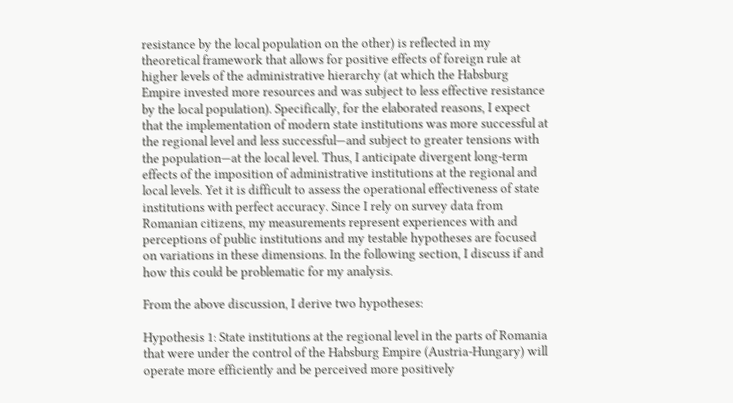resistance by the local population on the other) is reflected in my theoretical framework that allows for positive effects of foreign rule at higher levels of the administrative hierarchy (at which the Habsburg Empire invested more resources and was subject to less effective resistance by the local population). Specifically, for the elaborated reasons, I expect that the implementation of modern state institutions was more successful at the regional level and less successful—and subject to greater tensions with the population—at the local level. Thus, I anticipate divergent long-term effects of the imposition of administrative institutions at the regional and local levels. Yet it is difficult to assess the operational effectiveness of state institutions with perfect accuracy. Since I rely on survey data from Romanian citizens, my measurements represent experiences with and perceptions of public institutions and my testable hypotheses are focused on variations in these dimensions. In the following section, I discuss if and how this could be problematic for my analysis.

From the above discussion, I derive two hypotheses:

Hypothesis 1: State institutions at the regional level in the parts of Romania that were under the control of the Habsburg Empire (Austria-Hungary) will operate more efficiently and be perceived more positively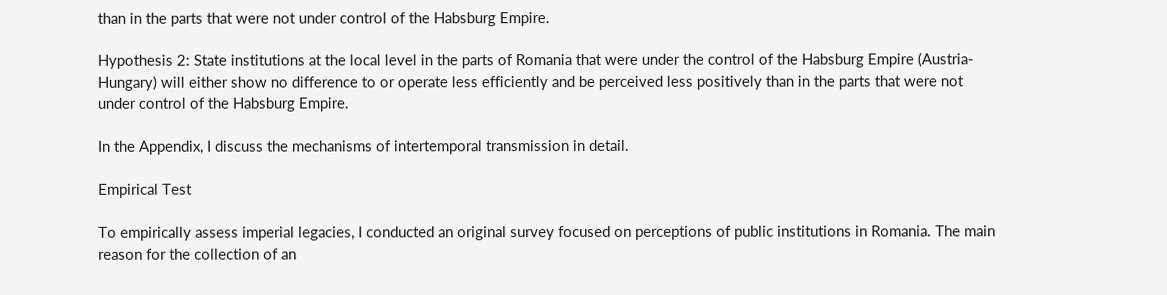than in the parts that were not under control of the Habsburg Empire.

Hypothesis 2: State institutions at the local level in the parts of Romania that were under the control of the Habsburg Empire (Austria-Hungary) will either show no difference to or operate less efficiently and be perceived less positively than in the parts that were not under control of the Habsburg Empire.

In the Appendix, I discuss the mechanisms of intertemporal transmission in detail.

Empirical Test

To empirically assess imperial legacies, I conducted an original survey focused on perceptions of public institutions in Romania. The main reason for the collection of an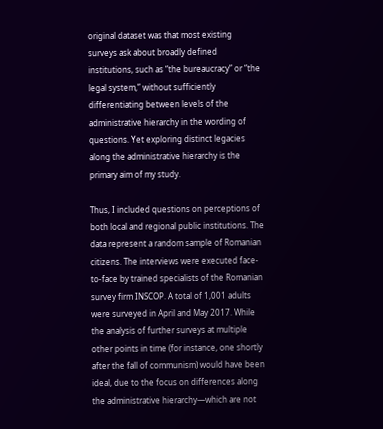original dataset was that most existing surveys ask about broadly defined institutions, such as “the bureaucracy” or “the legal system,” without sufficiently differentiating between levels of the administrative hierarchy in the wording of questions. Yet exploring distinct legacies along the administrative hierarchy is the primary aim of my study.

Thus, I included questions on perceptions of both local and regional public institutions. The data represent a random sample of Romanian citizens. The interviews were executed face-to-face by trained specialists of the Romanian survey firm INSCOP. A total of 1,001 adults were surveyed in April and May 2017. While the analysis of further surveys at multiple other points in time (for instance, one shortly after the fall of communism) would have been ideal, due to the focus on differences along the administrative hierarchy—which are not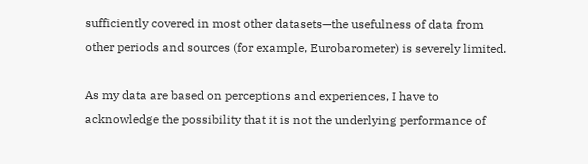sufficiently covered in most other datasets—the usefulness of data from other periods and sources (for example, Eurobarometer) is severely limited.

As my data are based on perceptions and experiences, I have to acknowledge the possibility that it is not the underlying performance of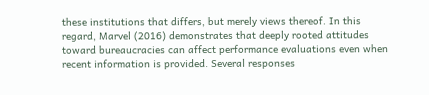these institutions that differs, but merely views thereof. In this regard, Marvel (2016) demonstrates that deeply rooted attitudes toward bureaucracies can affect performance evaluations even when recent information is provided. Several responses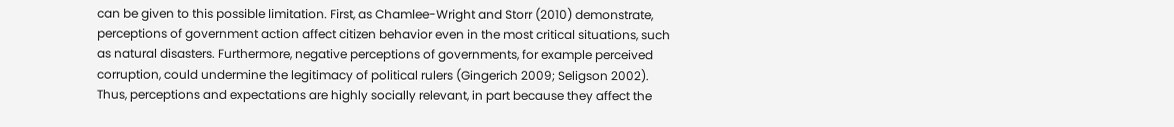can be given to this possible limitation. First, as Chamlee-Wright and Storr (2010) demonstrate, perceptions of government action affect citizen behavior even in the most critical situations, such as natural disasters. Furthermore, negative perceptions of governments, for example perceived corruption, could undermine the legitimacy of political rulers (Gingerich 2009; Seligson 2002). Thus, perceptions and expectations are highly socially relevant, in part because they affect the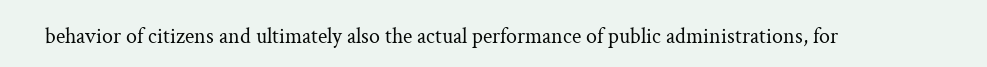behavior of citizens and ultimately also the actual performance of public administrations, for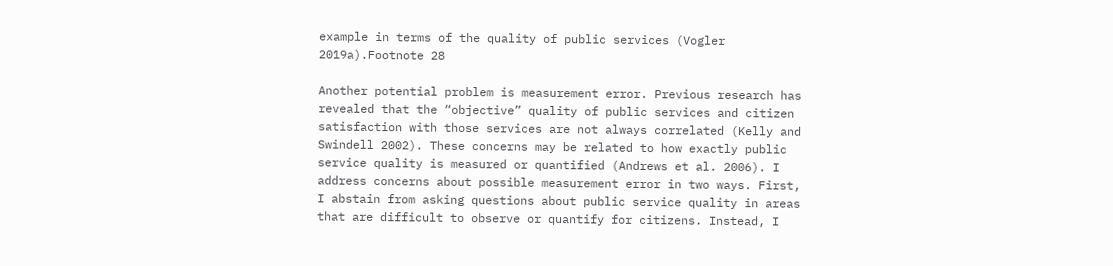example in terms of the quality of public services (Vogler 2019a).Footnote 28

Another potential problem is measurement error. Previous research has revealed that the “objective” quality of public services and citizen satisfaction with those services are not always correlated (Kelly and Swindell 2002). These concerns may be related to how exactly public service quality is measured or quantified (Andrews et al. 2006). I address concerns about possible measurement error in two ways. First, I abstain from asking questions about public service quality in areas that are difficult to observe or quantify for citizens. Instead, I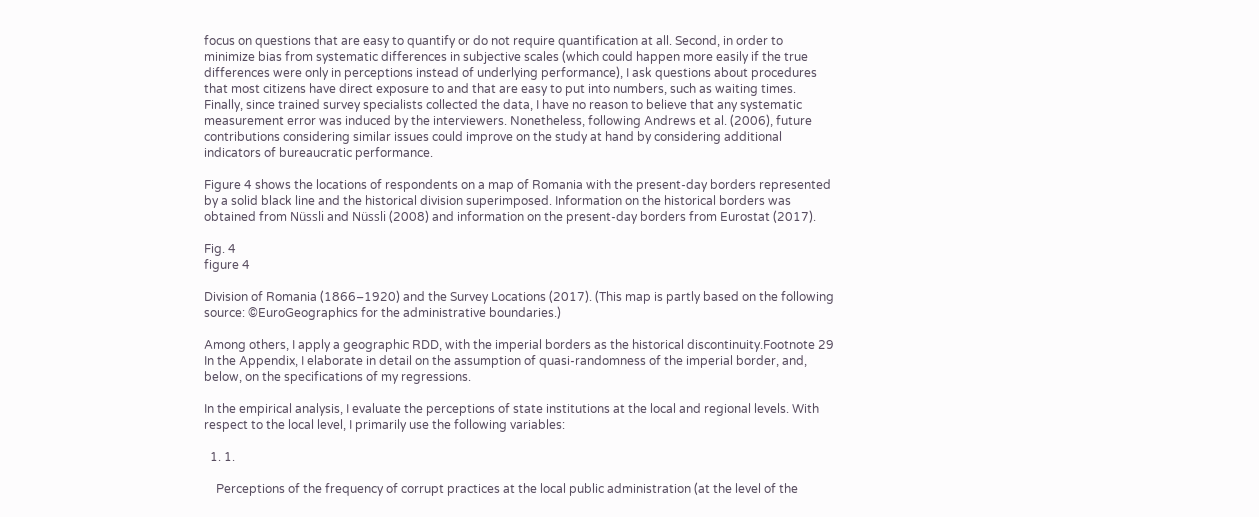focus on questions that are easy to quantify or do not require quantification at all. Second, in order to minimize bias from systematic differences in subjective scales (which could happen more easily if the true differences were only in perceptions instead of underlying performance), I ask questions about procedures that most citizens have direct exposure to and that are easy to put into numbers, such as waiting times. Finally, since trained survey specialists collected the data, I have no reason to believe that any systematic measurement error was induced by the interviewers. Nonetheless, following Andrews et al. (2006), future contributions considering similar issues could improve on the study at hand by considering additional indicators of bureaucratic performance.

Figure 4 shows the locations of respondents on a map of Romania with the present-day borders represented by a solid black line and the historical division superimposed. Information on the historical borders was obtained from Nüssli and Nüssli (2008) and information on the present-day borders from Eurostat (2017).

Fig. 4
figure 4

Division of Romania (1866–1920) and the Survey Locations (2017). (This map is partly based on the following source: ©EuroGeographics for the administrative boundaries.)

Among others, I apply a geographic RDD, with the imperial borders as the historical discontinuity.Footnote 29 In the Appendix, I elaborate in detail on the assumption of quasi-randomness of the imperial border, and, below, on the specifications of my regressions.

In the empirical analysis, I evaluate the perceptions of state institutions at the local and regional levels. With respect to the local level, I primarily use the following variables:

  1. 1.

    Perceptions of the frequency of corrupt practices at the local public administration (at the level of the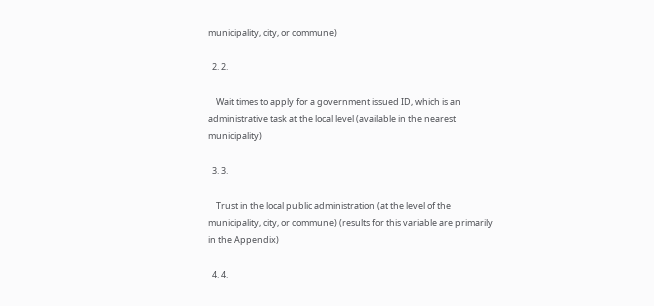municipality, city, or commune)

  2. 2.

    Wait times to apply for a government issued ID, which is an administrative task at the local level (available in the nearest municipality)

  3. 3.

    Trust in the local public administration (at the level of the municipality, city, or commune) (results for this variable are primarily in the Appendix)

  4. 4.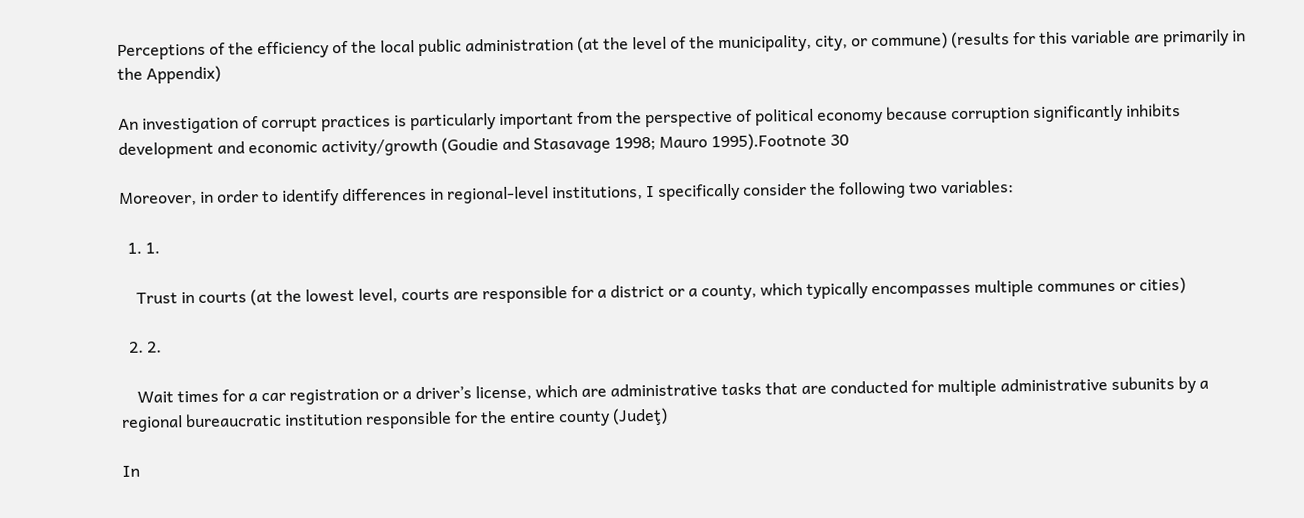Perceptions of the efficiency of the local public administration (at the level of the municipality, city, or commune) (results for this variable are primarily in the Appendix)

An investigation of corrupt practices is particularly important from the perspective of political economy because corruption significantly inhibits development and economic activity/growth (Goudie and Stasavage 1998; Mauro 1995).Footnote 30

Moreover, in order to identify differences in regional-level institutions, I specifically consider the following two variables:

  1. 1.

    Trust in courts (at the lowest level, courts are responsible for a district or a county, which typically encompasses multiple communes or cities)

  2. 2.

    Wait times for a car registration or a driver’s license, which are administrative tasks that are conducted for multiple administrative subunits by a regional bureaucratic institution responsible for the entire county (Judeţ)

In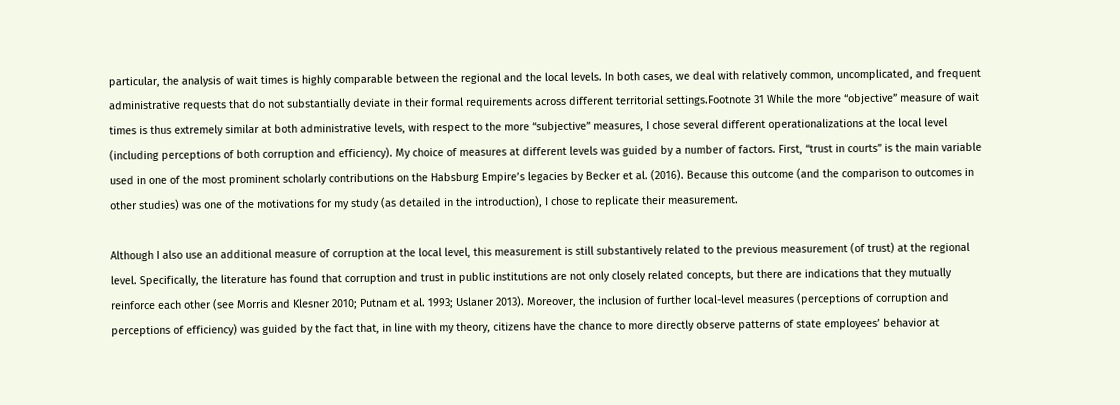particular, the analysis of wait times is highly comparable between the regional and the local levels. In both cases, we deal with relatively common, uncomplicated, and frequent administrative requests that do not substantially deviate in their formal requirements across different territorial settings.Footnote 31 While the more “objective” measure of wait times is thus extremely similar at both administrative levels, with respect to the more “subjective” measures, I chose several different operationalizations at the local level (including perceptions of both corruption and efficiency). My choice of measures at different levels was guided by a number of factors. First, “trust in courts” is the main variable used in one of the most prominent scholarly contributions on the Habsburg Empire’s legacies by Becker et al. (2016). Because this outcome (and the comparison to outcomes in other studies) was one of the motivations for my study (as detailed in the introduction), I chose to replicate their measurement.

Although I also use an additional measure of corruption at the local level, this measurement is still substantively related to the previous measurement (of trust) at the regional level. Specifically, the literature has found that corruption and trust in public institutions are not only closely related concepts, but there are indications that they mutually reinforce each other (see Morris and Klesner 2010; Putnam et al. 1993; Uslaner 2013). Moreover, the inclusion of further local-level measures (perceptions of corruption and perceptions of efficiency) was guided by the fact that, in line with my theory, citizens have the chance to more directly observe patterns of state employees’ behavior at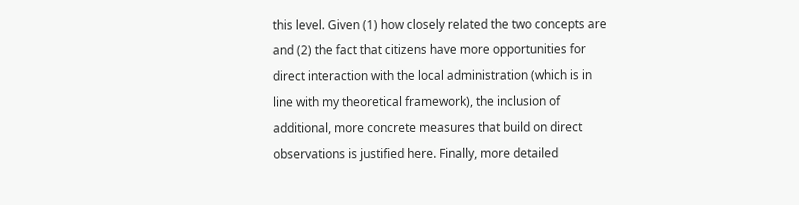this level. Given (1) how closely related the two concepts are and (2) the fact that citizens have more opportunities for direct interaction with the local administration (which is in line with my theoretical framework), the inclusion of additional, more concrete measures that build on direct observations is justified here. Finally, more detailed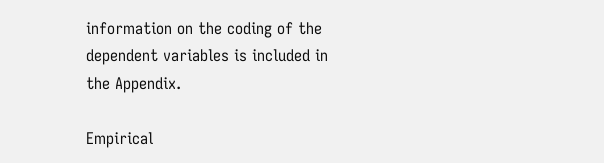information on the coding of the dependent variables is included in the Appendix.

Empirical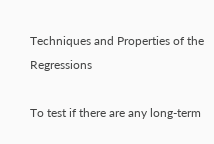Techniques and Properties of the Regressions

To test if there are any long-term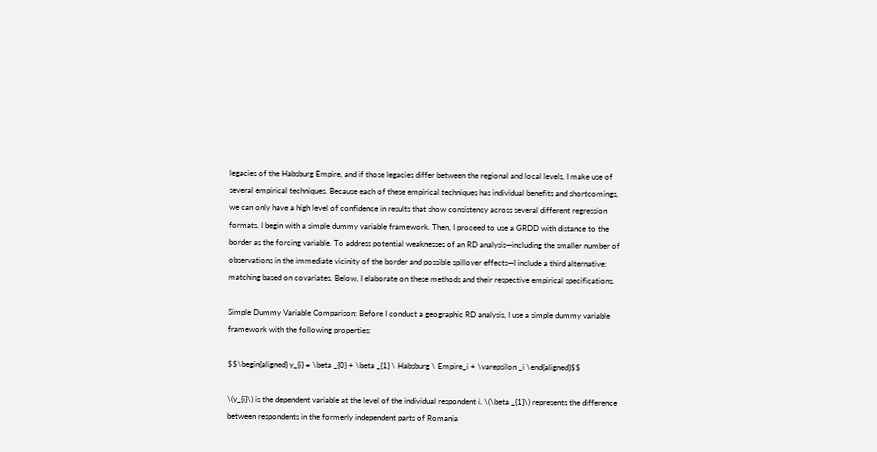legacies of the Habsburg Empire, and if those legacies differ between the regional and local levels, I make use of several empirical techniques. Because each of these empirical techniques has individual benefits and shortcomings, we can only have a high level of confidence in results that show consistency across several different regression formats. I begin with a simple dummy variable framework. Then, I proceed to use a GRDD with distance to the border as the forcing variable. To address potential weaknesses of an RD analysis—including the smaller number of observations in the immediate vicinity of the border and possible spillover effects—I include a third alternative: matching based on covariates. Below, I elaborate on these methods and their respective empirical specifications.

Simple Dummy Variable Comparison: Before I conduct a geographic RD analysis, I use a simple dummy variable framework with the following properties:

$$\begin{aligned} y_{i} = \beta _{0} + \beta _{1} \ Habsburg \ Empire_i + \varepsilon _i \end{aligned}$$

\(y_{i}\) is the dependent variable at the level of the individual respondent i. \(\beta _{1}\) represents the difference between respondents in the formerly independent parts of Romania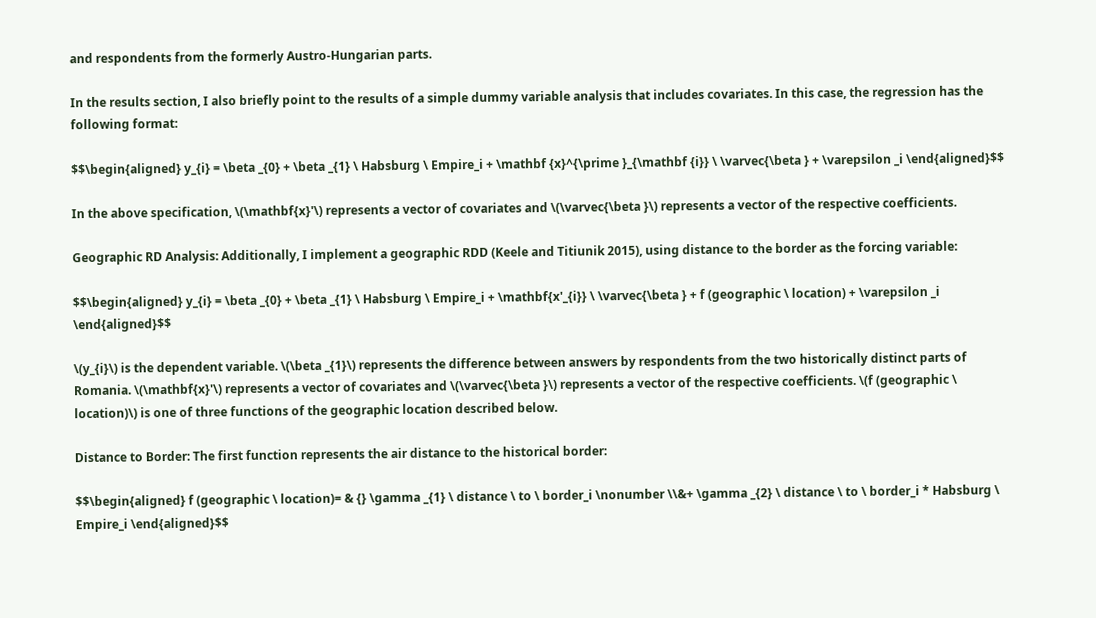and respondents from the formerly Austro-Hungarian parts.

In the results section, I also briefly point to the results of a simple dummy variable analysis that includes covariates. In this case, the regression has the following format:

$$\begin{aligned} y_{i} = \beta _{0} + \beta _{1} \ Habsburg \ Empire_i + \mathbf {x}^{\prime }_{\mathbf {i}} \ \varvec{\beta } + \varepsilon _i \end{aligned}$$

In the above specification, \(\mathbf{x}'\) represents a vector of covariates and \(\varvec{\beta }\) represents a vector of the respective coefficients.

Geographic RD Analysis: Additionally, I implement a geographic RDD (Keele and Titiunik 2015), using distance to the border as the forcing variable:

$$\begin{aligned} y_{i} = \beta _{0} + \beta _{1} \ Habsburg \ Empire_i + \mathbf{x'_{i}} \ \varvec{\beta } + f (geographic \ location) + \varepsilon _i \end{aligned}$$

\(y_{i}\) is the dependent variable. \(\beta _{1}\) represents the difference between answers by respondents from the two historically distinct parts of Romania. \(\mathbf{x}'\) represents a vector of covariates and \(\varvec{\beta }\) represents a vector of the respective coefficients. \(f (geographic \ location)\) is one of three functions of the geographic location described below.

Distance to Border: The first function represents the air distance to the historical border:

$$\begin{aligned} f (geographic \ location)= & {} \gamma _{1} \ distance \ to \ border_i \nonumber \\&+ \gamma _{2} \ distance \ to \ border_i * Habsburg \ Empire_i \end{aligned}$$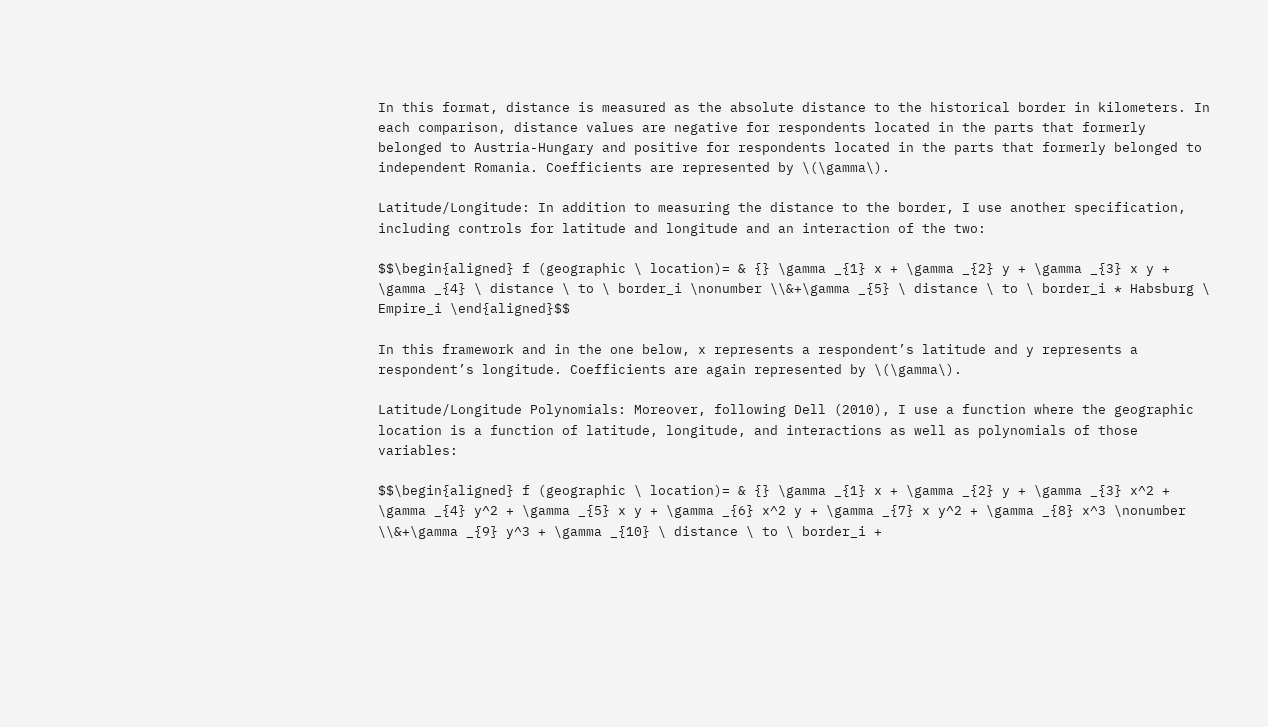In this format, distance is measured as the absolute distance to the historical border in kilometers. In each comparison, distance values are negative for respondents located in the parts that formerly belonged to Austria-Hungary and positive for respondents located in the parts that formerly belonged to independent Romania. Coefficients are represented by \(\gamma\).

Latitude/Longitude: In addition to measuring the distance to the border, I use another specification, including controls for latitude and longitude and an interaction of the two:

$$\begin{aligned} f (geographic \ location)= & {} \gamma _{1} x + \gamma _{2} y + \gamma _{3} x y + \gamma _{4} \ distance \ to \ border_i \nonumber \\&+\gamma _{5} \ distance \ to \ border_i * Habsburg \ Empire_i \end{aligned}$$

In this framework and in the one below, x represents a respondent’s latitude and y represents a respondent’s longitude. Coefficients are again represented by \(\gamma\).

Latitude/Longitude Polynomials: Moreover, following Dell (2010), I use a function where the geographic location is a function of latitude, longitude, and interactions as well as polynomials of those variables:

$$\begin{aligned} f (geographic \ location)= & {} \gamma _{1} x + \gamma _{2} y + \gamma _{3} x^2 + \gamma _{4} y^2 + \gamma _{5} x y + \gamma _{6} x^2 y + \gamma _{7} x y^2 + \gamma _{8} x^3 \nonumber \\&+\gamma _{9} y^3 + \gamma _{10} \ distance \ to \ border_i +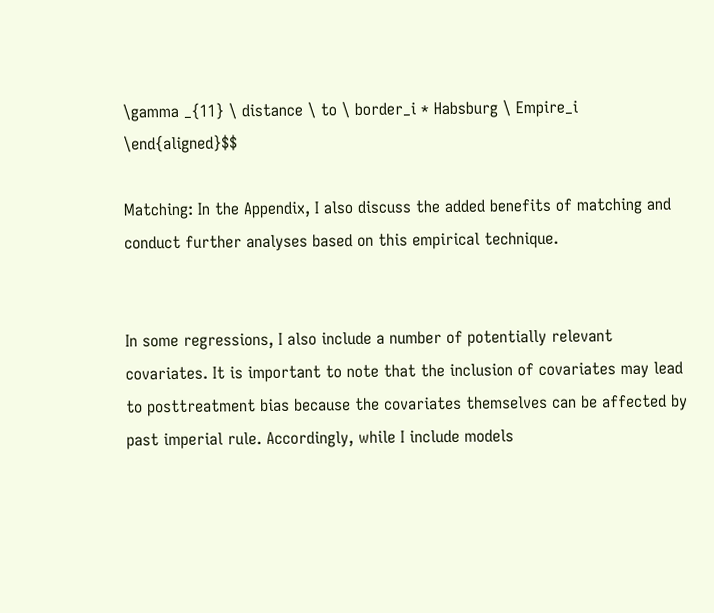\gamma _{11} \ distance \ to \ border_i * Habsburg \ Empire_i \end{aligned}$$

Matching: In the Appendix, I also discuss the added benefits of matching and conduct further analyses based on this empirical technique.


In some regressions, I also include a number of potentially relevant covariates. It is important to note that the inclusion of covariates may lead to posttreatment bias because the covariates themselves can be affected by past imperial rule. Accordingly, while I include models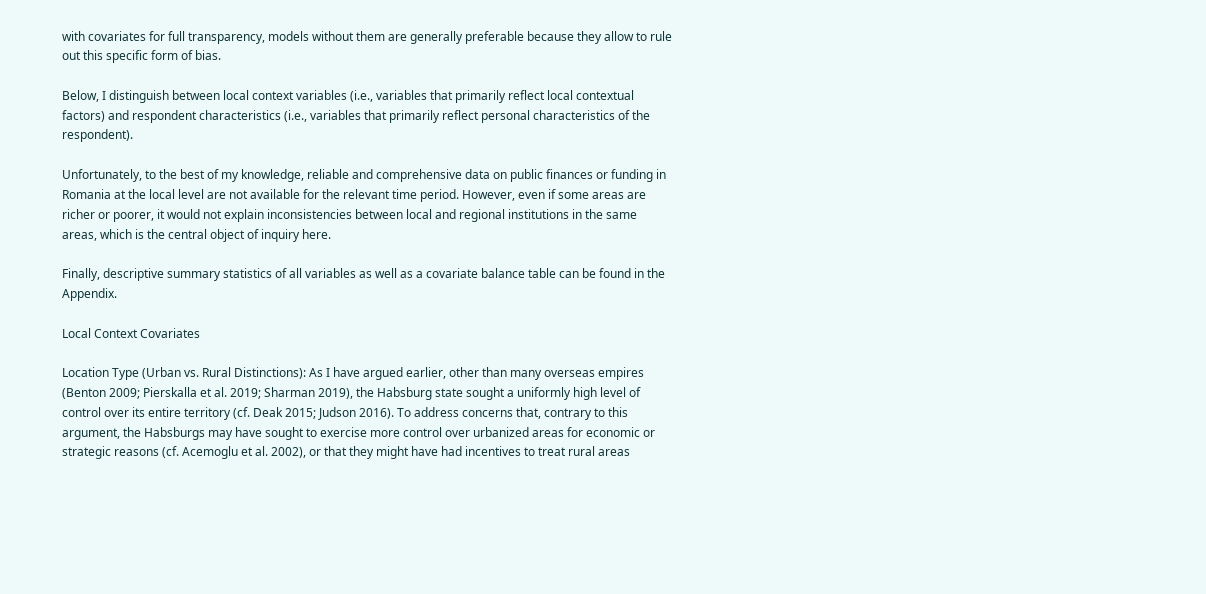with covariates for full transparency, models without them are generally preferable because they allow to rule out this specific form of bias.

Below, I distinguish between local context variables (i.e., variables that primarily reflect local contextual factors) and respondent characteristics (i.e., variables that primarily reflect personal characteristics of the respondent).

Unfortunately, to the best of my knowledge, reliable and comprehensive data on public finances or funding in Romania at the local level are not available for the relevant time period. However, even if some areas are richer or poorer, it would not explain inconsistencies between local and regional institutions in the same areas, which is the central object of inquiry here.

Finally, descriptive summary statistics of all variables as well as a covariate balance table can be found in the Appendix.

Local Context Covariates

Location Type (Urban vs. Rural Distinctions): As I have argued earlier, other than many overseas empires (Benton 2009; Pierskalla et al. 2019; Sharman 2019), the Habsburg state sought a uniformly high level of control over its entire territory (cf. Deak 2015; Judson 2016). To address concerns that, contrary to this argument, the Habsburgs may have sought to exercise more control over urbanized areas for economic or strategic reasons (cf. Acemoglu et al. 2002), or that they might have had incentives to treat rural areas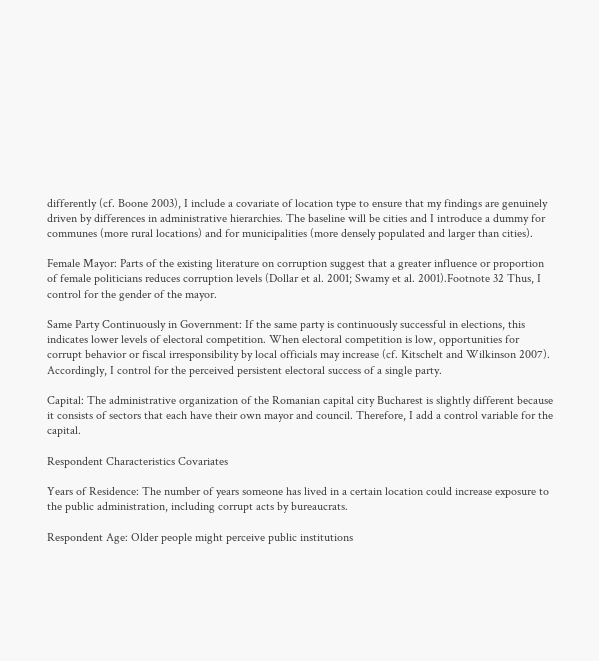differently (cf. Boone 2003), I include a covariate of location type to ensure that my findings are genuinely driven by differences in administrative hierarchies. The baseline will be cities and I introduce a dummy for communes (more rural locations) and for municipalities (more densely populated and larger than cities).

Female Mayor: Parts of the existing literature on corruption suggest that a greater influence or proportion of female politicians reduces corruption levels (Dollar et al. 2001; Swamy et al. 2001).Footnote 32 Thus, I control for the gender of the mayor.

Same Party Continuously in Government: If the same party is continuously successful in elections, this indicates lower levels of electoral competition. When electoral competition is low, opportunities for corrupt behavior or fiscal irresponsibility by local officials may increase (cf. Kitschelt and Wilkinson 2007). Accordingly, I control for the perceived persistent electoral success of a single party.

Capital: The administrative organization of the Romanian capital city Bucharest is slightly different because it consists of sectors that each have their own mayor and council. Therefore, I add a control variable for the capital.

Respondent Characteristics Covariates

Years of Residence: The number of years someone has lived in a certain location could increase exposure to the public administration, including corrupt acts by bureaucrats.

Respondent Age: Older people might perceive public institutions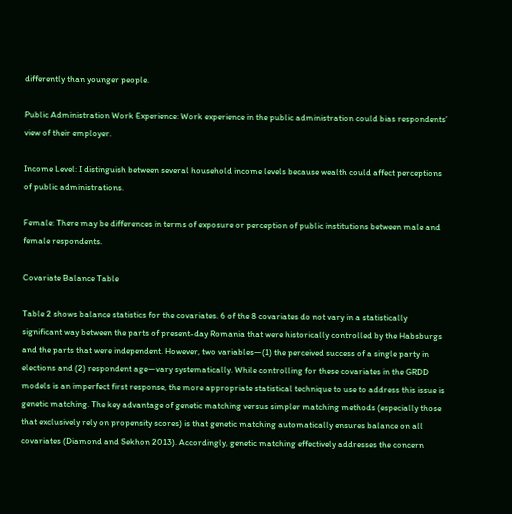differently than younger people.

Public Administration Work Experience: Work experience in the public administration could bias respondents’ view of their employer.

Income Level: I distinguish between several household income levels because wealth could affect perceptions of public administrations.

Female: There may be differences in terms of exposure or perception of public institutions between male and female respondents.

Covariate Balance Table

Table 2 shows balance statistics for the covariates. 6 of the 8 covariates do not vary in a statistically significant way between the parts of present-day Romania that were historically controlled by the Habsburgs and the parts that were independent. However, two variables—(1) the perceived success of a single party in elections and (2) respondent age—vary systematically. While controlling for these covariates in the GRDD models is an imperfect first response, the more appropriate statistical technique to use to address this issue is genetic matching. The key advantage of genetic matching versus simpler matching methods (especially those that exclusively rely on propensity scores) is that genetic matching automatically ensures balance on all covariates (Diamond and Sekhon 2013). Accordingly, genetic matching effectively addresses the concern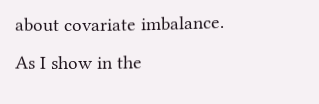about covariate imbalance. As I show in the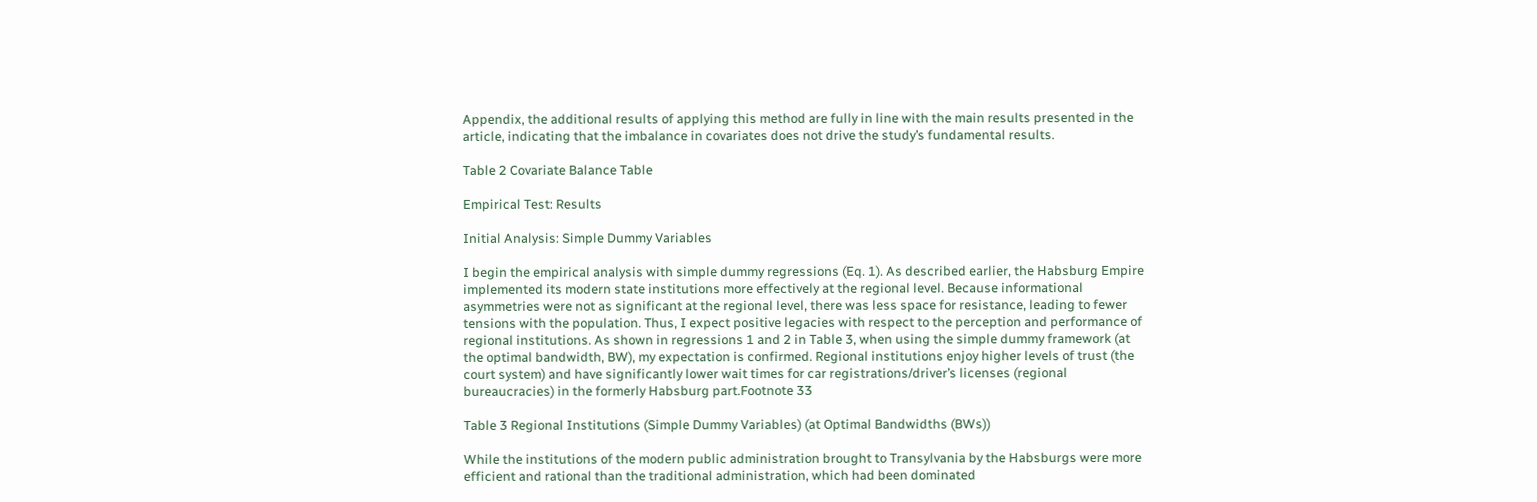Appendix, the additional results of applying this method are fully in line with the main results presented in the article, indicating that the imbalance in covariates does not drive the study’s fundamental results.

Table 2 Covariate Balance Table

Empirical Test: Results

Initial Analysis: Simple Dummy Variables

I begin the empirical analysis with simple dummy regressions (Eq. 1). As described earlier, the Habsburg Empire implemented its modern state institutions more effectively at the regional level. Because informational asymmetries were not as significant at the regional level, there was less space for resistance, leading to fewer tensions with the population. Thus, I expect positive legacies with respect to the perception and performance of regional institutions. As shown in regressions 1 and 2 in Table 3, when using the simple dummy framework (at the optimal bandwidth, BW), my expectation is confirmed. Regional institutions enjoy higher levels of trust (the court system) and have significantly lower wait times for car registrations/driver’s licenses (regional bureaucracies) in the formerly Habsburg part.Footnote 33

Table 3 Regional Institutions (Simple Dummy Variables) (at Optimal Bandwidths (BWs))

While the institutions of the modern public administration brought to Transylvania by the Habsburgs were more efficient and rational than the traditional administration, which had been dominated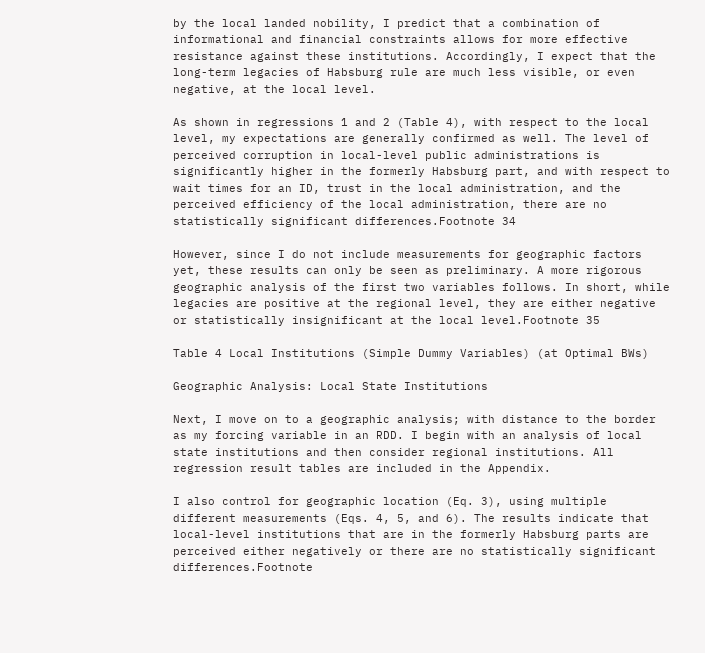by the local landed nobility, I predict that a combination of informational and financial constraints allows for more effective resistance against these institutions. Accordingly, I expect that the long-term legacies of Habsburg rule are much less visible, or even negative, at the local level.

As shown in regressions 1 and 2 (Table 4), with respect to the local level, my expectations are generally confirmed as well. The level of perceived corruption in local-level public administrations is significantly higher in the formerly Habsburg part, and with respect to wait times for an ID, trust in the local administration, and the perceived efficiency of the local administration, there are no statistically significant differences.Footnote 34

However, since I do not include measurements for geographic factors yet, these results can only be seen as preliminary. A more rigorous geographic analysis of the first two variables follows. In short, while legacies are positive at the regional level, they are either negative or statistically insignificant at the local level.Footnote 35

Table 4 Local Institutions (Simple Dummy Variables) (at Optimal BWs)

Geographic Analysis: Local State Institutions

Next, I move on to a geographic analysis; with distance to the border as my forcing variable in an RDD. I begin with an analysis of local state institutions and then consider regional institutions. All regression result tables are included in the Appendix.

I also control for geographic location (Eq. 3), using multiple different measurements (Eqs. 4, 5, and 6). The results indicate that local-level institutions that are in the formerly Habsburg parts are perceived either negatively or there are no statistically significant differences.Footnote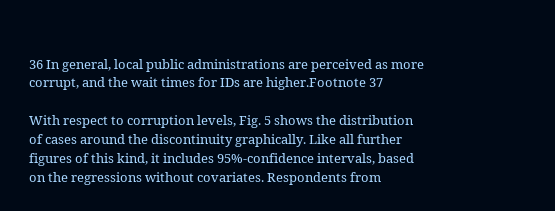36 In general, local public administrations are perceived as more corrupt, and the wait times for IDs are higher.Footnote 37

With respect to corruption levels, Fig. 5 shows the distribution of cases around the discontinuity graphically. Like all further figures of this kind, it includes 95%-confidence intervals, based on the regressions without covariates. Respondents from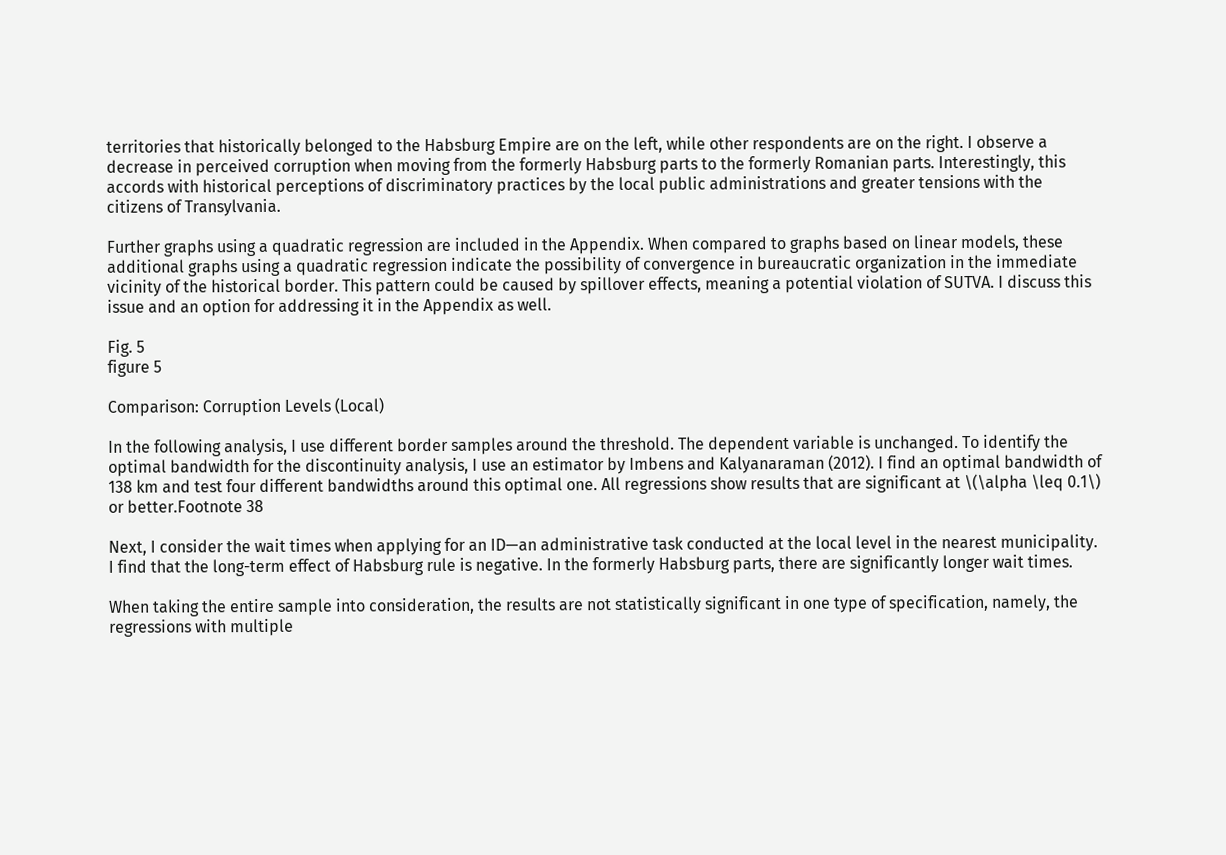territories that historically belonged to the Habsburg Empire are on the left, while other respondents are on the right. I observe a decrease in perceived corruption when moving from the formerly Habsburg parts to the formerly Romanian parts. Interestingly, this accords with historical perceptions of discriminatory practices by the local public administrations and greater tensions with the citizens of Transylvania.

Further graphs using a quadratic regression are included in the Appendix. When compared to graphs based on linear models, these additional graphs using a quadratic regression indicate the possibility of convergence in bureaucratic organization in the immediate vicinity of the historical border. This pattern could be caused by spillover effects, meaning a potential violation of SUTVA. I discuss this issue and an option for addressing it in the Appendix as well.

Fig. 5
figure 5

Comparison: Corruption Levels (Local)

In the following analysis, I use different border samples around the threshold. The dependent variable is unchanged. To identify the optimal bandwidth for the discontinuity analysis, I use an estimator by Imbens and Kalyanaraman (2012). I find an optimal bandwidth of 138 km and test four different bandwidths around this optimal one. All regressions show results that are significant at \(\alpha \leq 0.1\) or better.Footnote 38

Next, I consider the wait times when applying for an ID—an administrative task conducted at the local level in the nearest municipality. I find that the long-term effect of Habsburg rule is negative. In the formerly Habsburg parts, there are significantly longer wait times.

When taking the entire sample into consideration, the results are not statistically significant in one type of specification, namely, the regressions with multiple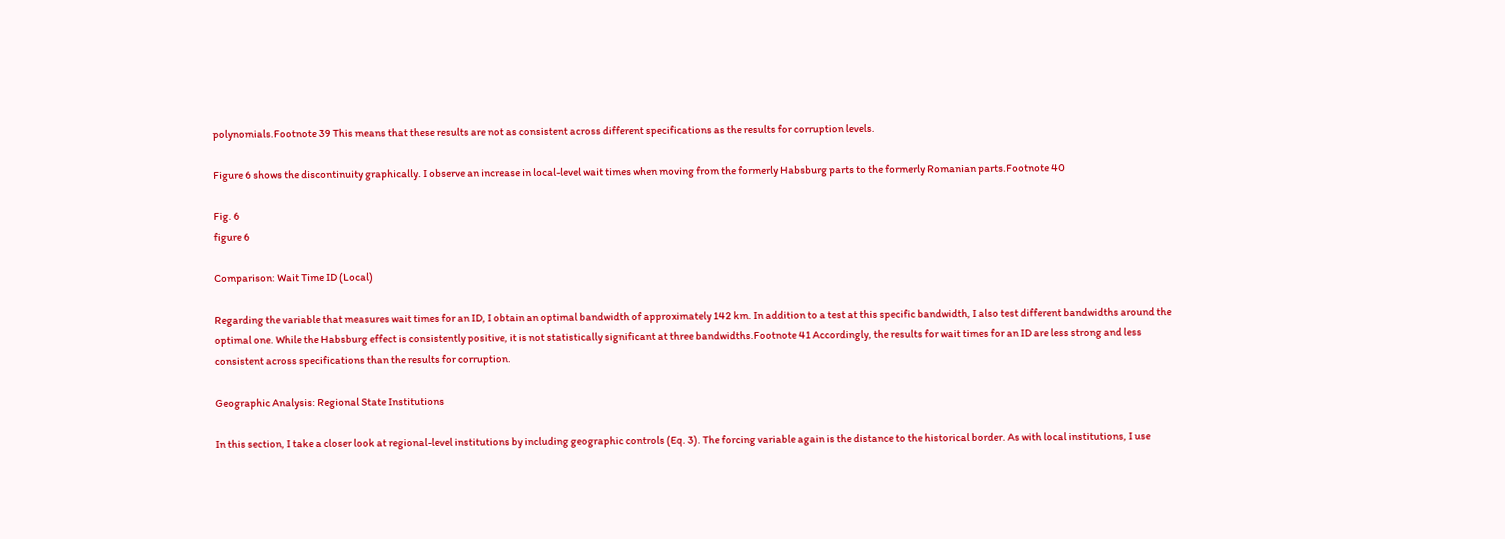polynomials.Footnote 39 This means that these results are not as consistent across different specifications as the results for corruption levels.

Figure 6 shows the discontinuity graphically. I observe an increase in local-level wait times when moving from the formerly Habsburg parts to the formerly Romanian parts.Footnote 40

Fig. 6
figure 6

Comparison: Wait Time ID (Local)

Regarding the variable that measures wait times for an ID, I obtain an optimal bandwidth of approximately 142 km. In addition to a test at this specific bandwidth, I also test different bandwidths around the optimal one. While the Habsburg effect is consistently positive, it is not statistically significant at three bandwidths.Footnote 41 Accordingly, the results for wait times for an ID are less strong and less consistent across specifications than the results for corruption.

Geographic Analysis: Regional State Institutions

In this section, I take a closer look at regional-level institutions by including geographic controls (Eq. 3). The forcing variable again is the distance to the historical border. As with local institutions, I use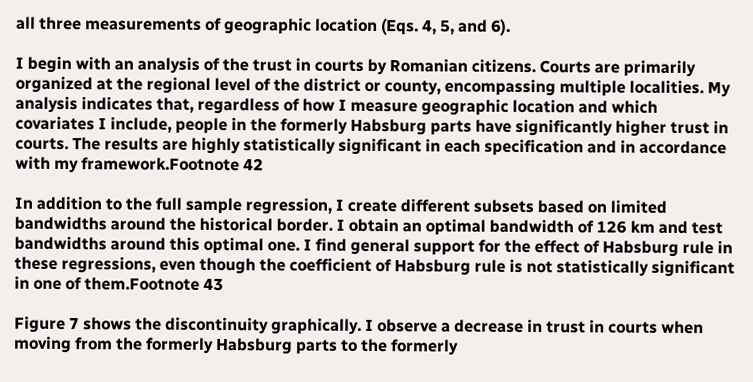all three measurements of geographic location (Eqs. 4, 5, and 6).

I begin with an analysis of the trust in courts by Romanian citizens. Courts are primarily organized at the regional level of the district or county, encompassing multiple localities. My analysis indicates that, regardless of how I measure geographic location and which covariates I include, people in the formerly Habsburg parts have significantly higher trust in courts. The results are highly statistically significant in each specification and in accordance with my framework.Footnote 42

In addition to the full sample regression, I create different subsets based on limited bandwidths around the historical border. I obtain an optimal bandwidth of 126 km and test bandwidths around this optimal one. I find general support for the effect of Habsburg rule in these regressions, even though the coefficient of Habsburg rule is not statistically significant in one of them.Footnote 43

Figure 7 shows the discontinuity graphically. I observe a decrease in trust in courts when moving from the formerly Habsburg parts to the formerly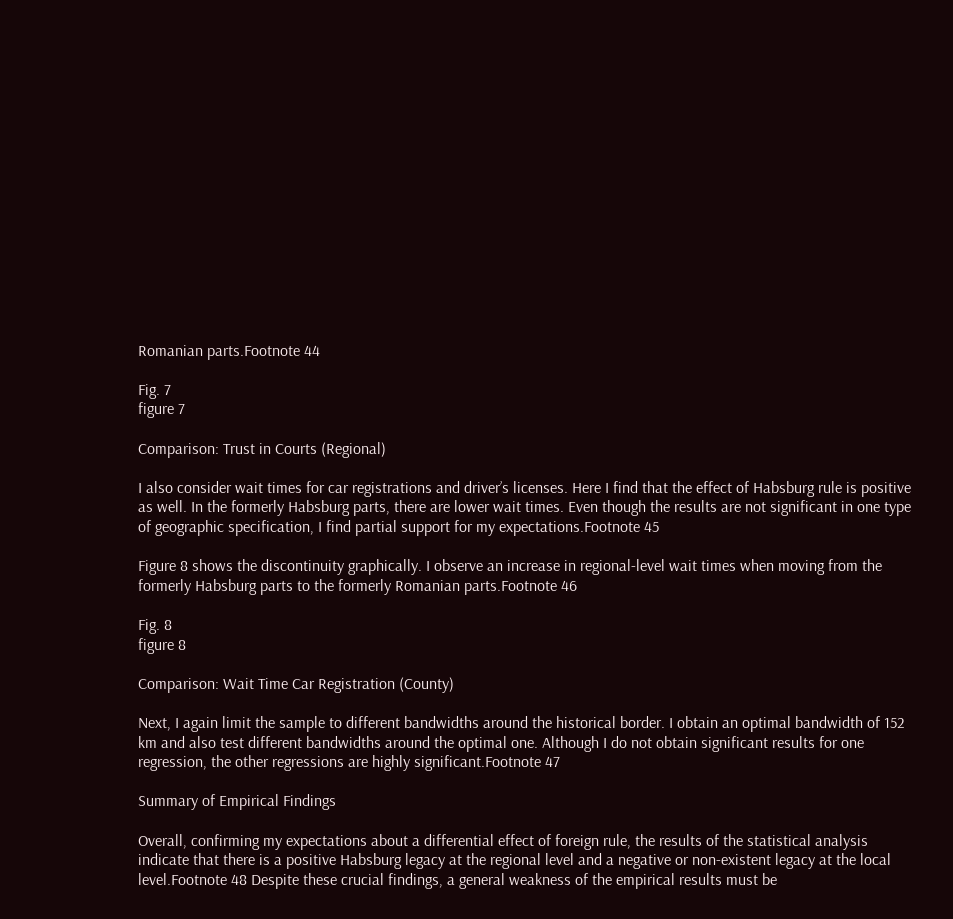Romanian parts.Footnote 44

Fig. 7
figure 7

Comparison: Trust in Courts (Regional)

I also consider wait times for car registrations and driver’s licenses. Here I find that the effect of Habsburg rule is positive as well. In the formerly Habsburg parts, there are lower wait times. Even though the results are not significant in one type of geographic specification, I find partial support for my expectations.Footnote 45

Figure 8 shows the discontinuity graphically. I observe an increase in regional-level wait times when moving from the formerly Habsburg parts to the formerly Romanian parts.Footnote 46

Fig. 8
figure 8

Comparison: Wait Time Car Registration (County)

Next, I again limit the sample to different bandwidths around the historical border. I obtain an optimal bandwidth of 152 km and also test different bandwidths around the optimal one. Although I do not obtain significant results for one regression, the other regressions are highly significant.Footnote 47

Summary of Empirical Findings

Overall, confirming my expectations about a differential effect of foreign rule, the results of the statistical analysis indicate that there is a positive Habsburg legacy at the regional level and a negative or non-existent legacy at the local level.Footnote 48 Despite these crucial findings, a general weakness of the empirical results must be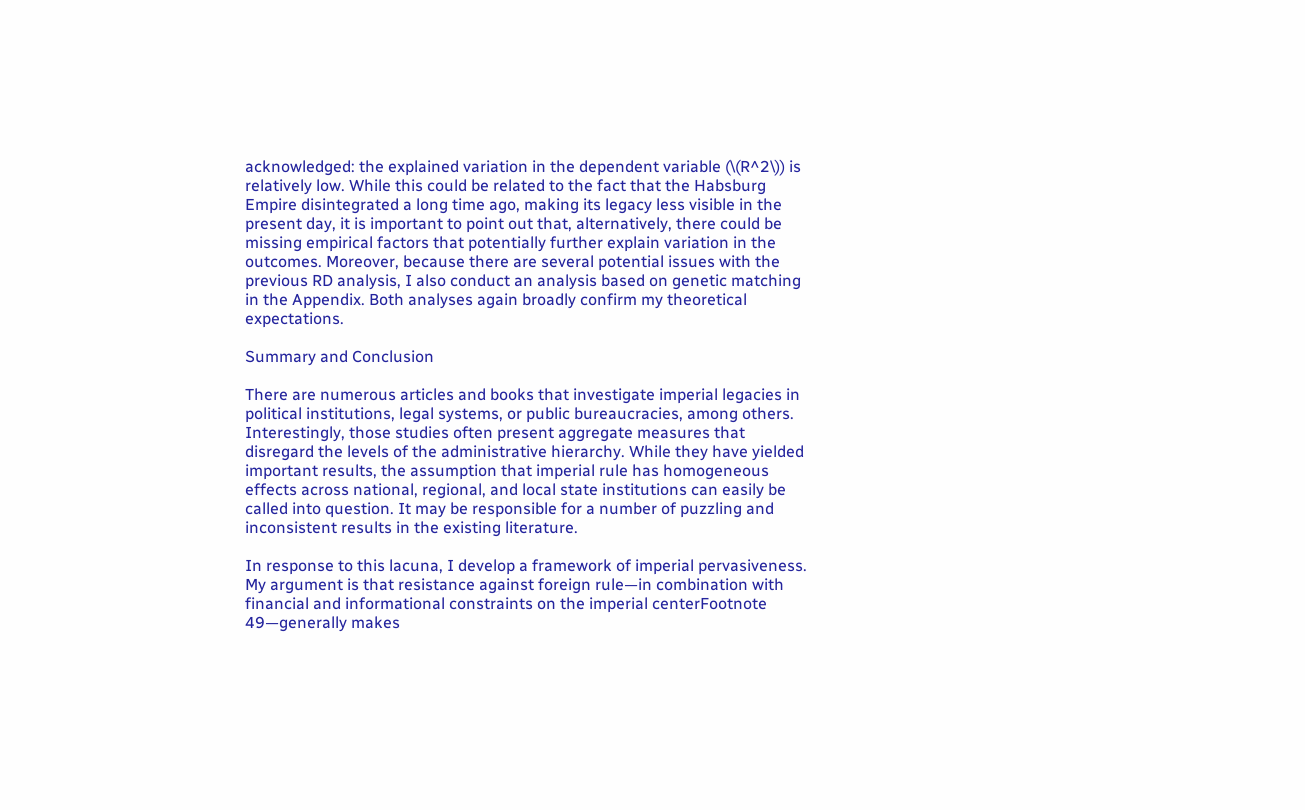acknowledged: the explained variation in the dependent variable (\(R^2\)) is relatively low. While this could be related to the fact that the Habsburg Empire disintegrated a long time ago, making its legacy less visible in the present day, it is important to point out that, alternatively, there could be missing empirical factors that potentially further explain variation in the outcomes. Moreover, because there are several potential issues with the previous RD analysis, I also conduct an analysis based on genetic matching in the Appendix. Both analyses again broadly confirm my theoretical expectations.

Summary and Conclusion

There are numerous articles and books that investigate imperial legacies in political institutions, legal systems, or public bureaucracies, among others. Interestingly, those studies often present aggregate measures that disregard the levels of the administrative hierarchy. While they have yielded important results, the assumption that imperial rule has homogeneous effects across national, regional, and local state institutions can easily be called into question. It may be responsible for a number of puzzling and inconsistent results in the existing literature.

In response to this lacuna, I develop a framework of imperial pervasiveness. My argument is that resistance against foreign rule—in combination with financial and informational constraints on the imperial centerFootnote 49—generally makes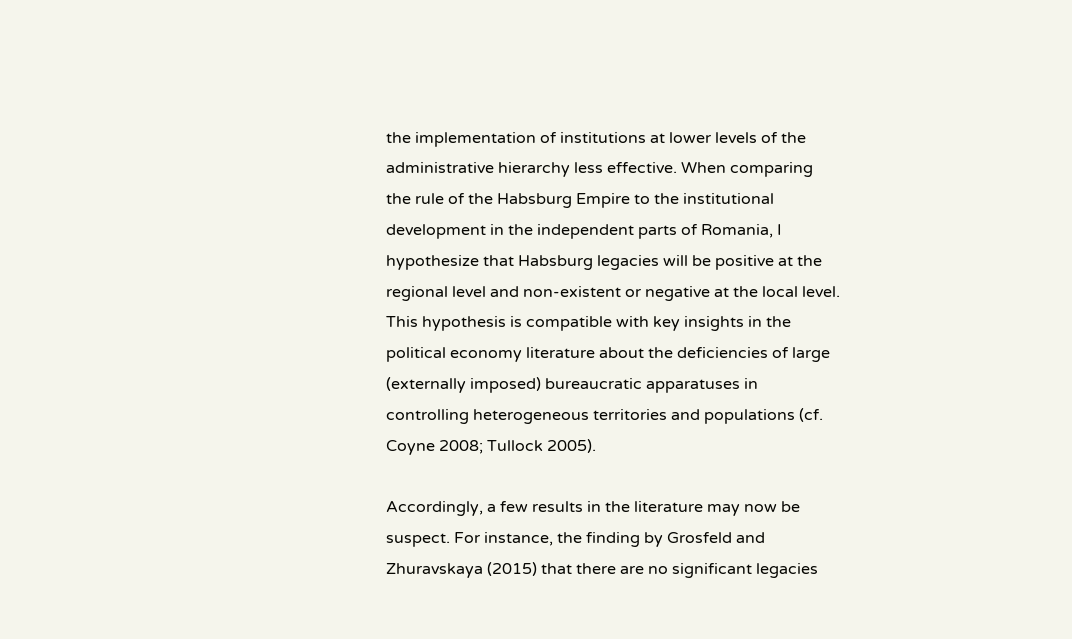the implementation of institutions at lower levels of the administrative hierarchy less effective. When comparing the rule of the Habsburg Empire to the institutional development in the independent parts of Romania, I hypothesize that Habsburg legacies will be positive at the regional level and non-existent or negative at the local level. This hypothesis is compatible with key insights in the political economy literature about the deficiencies of large (externally imposed) bureaucratic apparatuses in controlling heterogeneous territories and populations (cf. Coyne 2008; Tullock 2005).

Accordingly, a few results in the literature may now be suspect. For instance, the finding by Grosfeld and Zhuravskaya (2015) that there are no significant legacies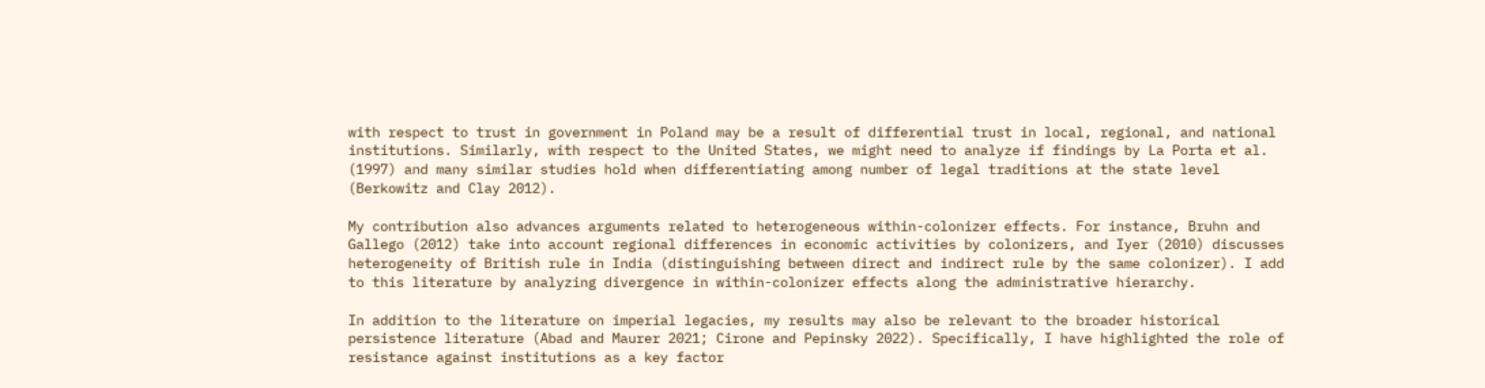with respect to trust in government in Poland may be a result of differential trust in local, regional, and national institutions. Similarly, with respect to the United States, we might need to analyze if findings by La Porta et al. (1997) and many similar studies hold when differentiating among number of legal traditions at the state level (Berkowitz and Clay 2012).

My contribution also advances arguments related to heterogeneous within-colonizer effects. For instance, Bruhn and Gallego (2012) take into account regional differences in economic activities by colonizers, and Iyer (2010) discusses heterogeneity of British rule in India (distinguishing between direct and indirect rule by the same colonizer). I add to this literature by analyzing divergence in within-colonizer effects along the administrative hierarchy.

In addition to the literature on imperial legacies, my results may also be relevant to the broader historical persistence literature (Abad and Maurer 2021; Cirone and Pepinsky 2022). Specifically, I have highlighted the role of resistance against institutions as a key factor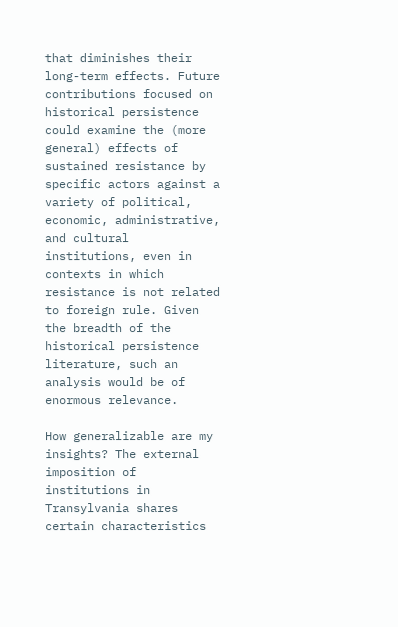that diminishes their long-term effects. Future contributions focused on historical persistence could examine the (more general) effects of sustained resistance by specific actors against a variety of political, economic, administrative, and cultural institutions, even in contexts in which resistance is not related to foreign rule. Given the breadth of the historical persistence literature, such an analysis would be of enormous relevance.

How generalizable are my insights? The external imposition of institutions in Transylvania shares certain characteristics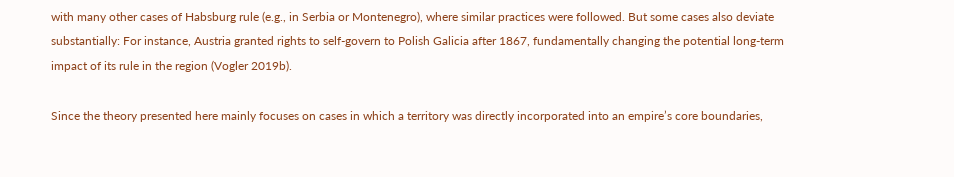with many other cases of Habsburg rule (e.g., in Serbia or Montenegro), where similar practices were followed. But some cases also deviate substantially: For instance, Austria granted rights to self-govern to Polish Galicia after 1867, fundamentally changing the potential long-term impact of its rule in the region (Vogler 2019b).

Since the theory presented here mainly focuses on cases in which a territory was directly incorporated into an empire’s core boundaries,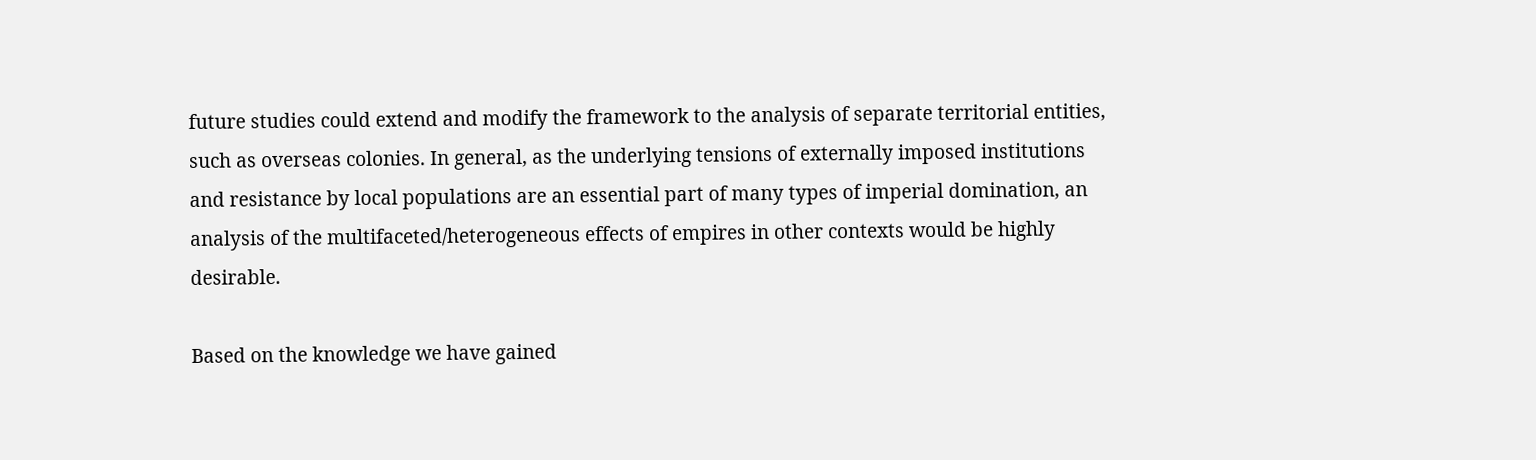future studies could extend and modify the framework to the analysis of separate territorial entities, such as overseas colonies. In general, as the underlying tensions of externally imposed institutions and resistance by local populations are an essential part of many types of imperial domination, an analysis of the multifaceted/heterogeneous effects of empires in other contexts would be highly desirable.

Based on the knowledge we have gained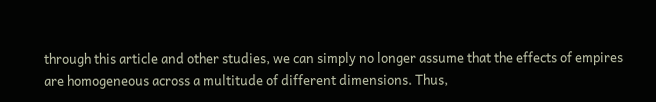through this article and other studies, we can simply no longer assume that the effects of empires are homogeneous across a multitude of different dimensions. Thus,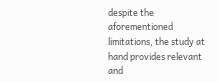despite the aforementioned limitations, the study at hand provides relevant and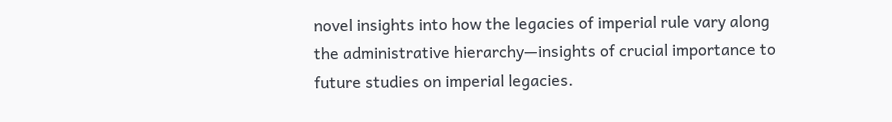novel insights into how the legacies of imperial rule vary along the administrative hierarchy—insights of crucial importance to future studies on imperial legacies.